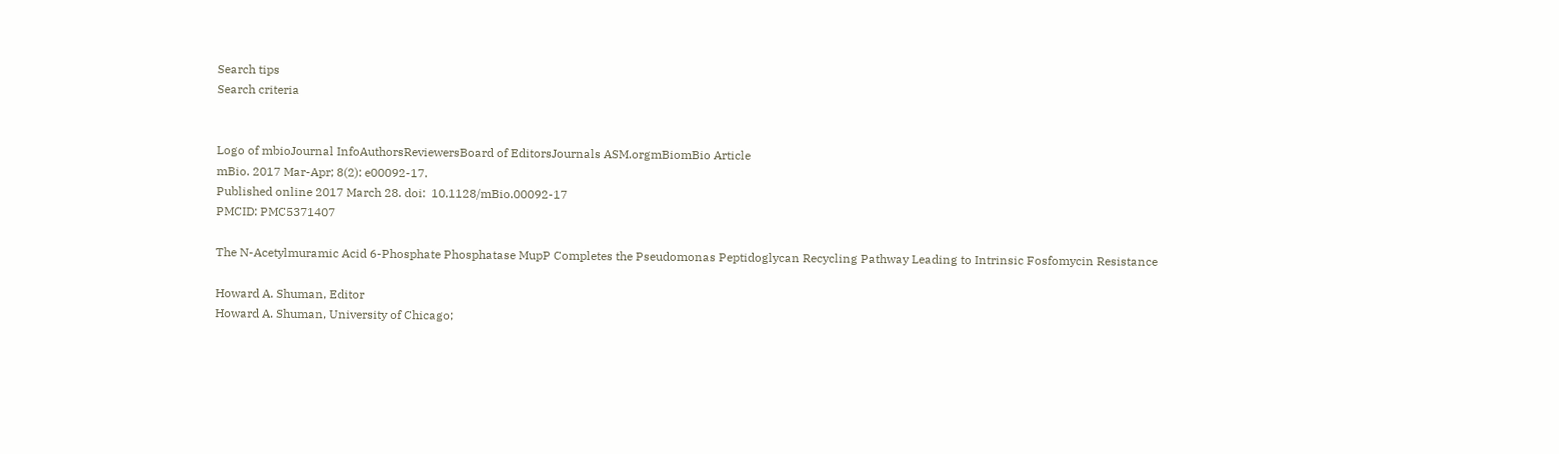Search tips
Search criteria


Logo of mbioJournal InfoAuthorsReviewersBoard of EditorsJournals ASM.orgmBiomBio Article
mBio. 2017 Mar-Apr; 8(2): e00092-17.
Published online 2017 March 28. doi:  10.1128/mBio.00092-17
PMCID: PMC5371407

The N-Acetylmuramic Acid 6-Phosphate Phosphatase MupP Completes the Pseudomonas Peptidoglycan Recycling Pathway Leading to Intrinsic Fosfomycin Resistance

Howard A. Shuman, Editor
Howard A. Shuman, University of Chicago;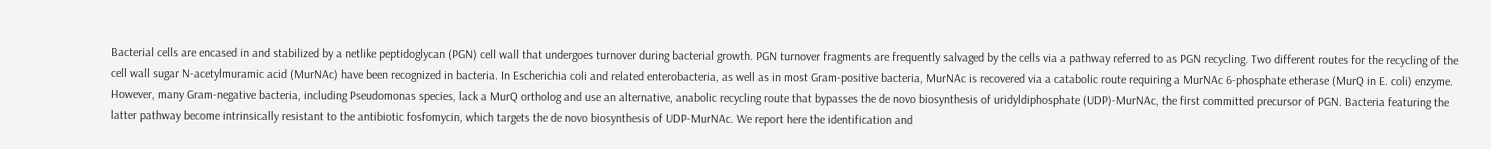Bacterial cells are encased in and stabilized by a netlike peptidoglycan (PGN) cell wall that undergoes turnover during bacterial growth. PGN turnover fragments are frequently salvaged by the cells via a pathway referred to as PGN recycling. Two different routes for the recycling of the cell wall sugar N-acetylmuramic acid (MurNAc) have been recognized in bacteria. In Escherichia coli and related enterobacteria, as well as in most Gram-positive bacteria, MurNAc is recovered via a catabolic route requiring a MurNAc 6-phosphate etherase (MurQ in E. coli) enzyme. However, many Gram-negative bacteria, including Pseudomonas species, lack a MurQ ortholog and use an alternative, anabolic recycling route that bypasses the de novo biosynthesis of uridyldiphosphate (UDP)-MurNAc, the first committed precursor of PGN. Bacteria featuring the latter pathway become intrinsically resistant to the antibiotic fosfomycin, which targets the de novo biosynthesis of UDP-MurNAc. We report here the identification and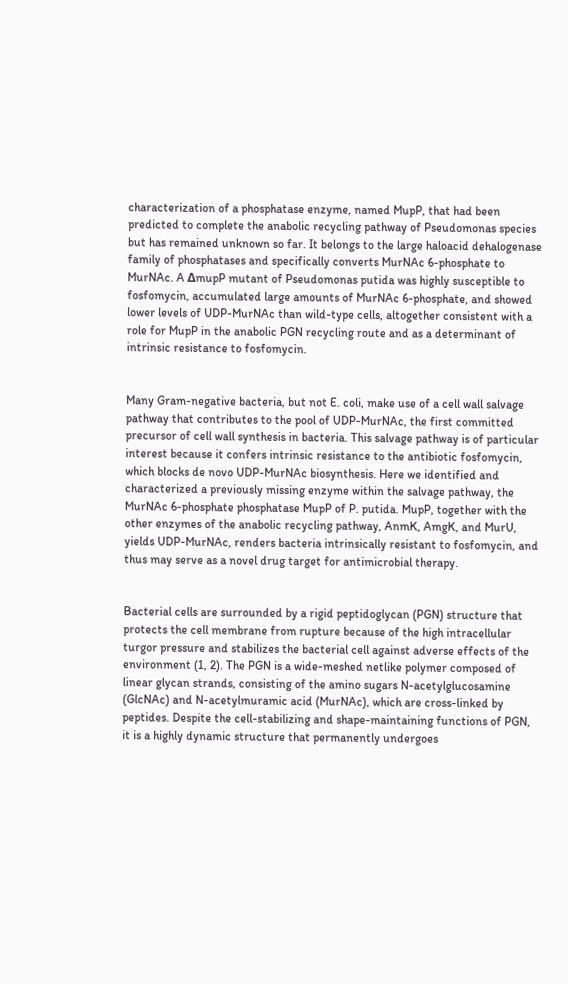characterization of a phosphatase enzyme, named MupP, that had been predicted to complete the anabolic recycling pathway of Pseudomonas species but has remained unknown so far. It belongs to the large haloacid dehalogenase family of phosphatases and specifically converts MurNAc 6-phosphate to MurNAc. A ΔmupP mutant of Pseudomonas putida was highly susceptible to fosfomycin, accumulated large amounts of MurNAc 6-phosphate, and showed lower levels of UDP-MurNAc than wild-type cells, altogether consistent with a role for MupP in the anabolic PGN recycling route and as a determinant of intrinsic resistance to fosfomycin.


Many Gram-negative bacteria, but not E. coli, make use of a cell wall salvage pathway that contributes to the pool of UDP-MurNAc, the first committed precursor of cell wall synthesis in bacteria. This salvage pathway is of particular interest because it confers intrinsic resistance to the antibiotic fosfomycin, which blocks de novo UDP-MurNAc biosynthesis. Here we identified and characterized a previously missing enzyme within the salvage pathway, the MurNAc 6-phosphate phosphatase MupP of P. putida. MupP, together with the other enzymes of the anabolic recycling pathway, AnmK, AmgK, and MurU, yields UDP-MurNAc, renders bacteria intrinsically resistant to fosfomycin, and thus may serve as a novel drug target for antimicrobial therapy.


Bacterial cells are surrounded by a rigid peptidoglycan (PGN) structure that protects the cell membrane from rupture because of the high intracellular turgor pressure and stabilizes the bacterial cell against adverse effects of the environment (1, 2). The PGN is a wide-meshed netlike polymer composed of linear glycan strands, consisting of the amino sugars N-acetylglucosamine (GlcNAc) and N-acetylmuramic acid (MurNAc), which are cross-linked by peptides. Despite the cell-stabilizing and shape-maintaining functions of PGN, it is a highly dynamic structure that permanently undergoes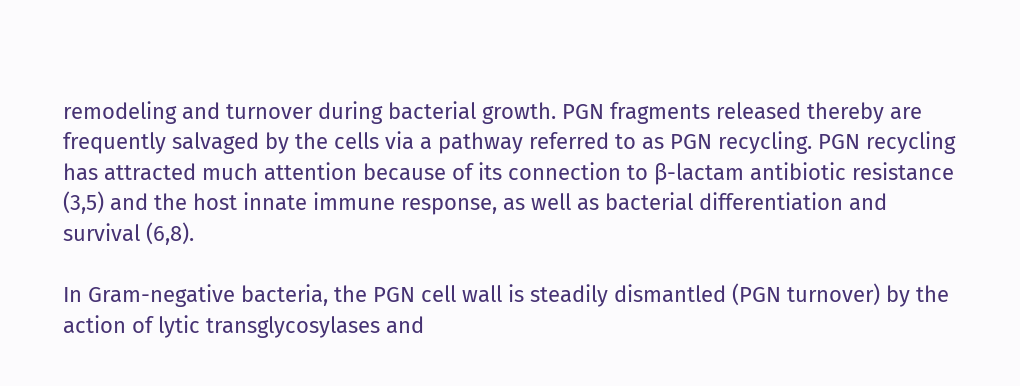remodeling and turnover during bacterial growth. PGN fragments released thereby are frequently salvaged by the cells via a pathway referred to as PGN recycling. PGN recycling has attracted much attention because of its connection to β-lactam antibiotic resistance (3,5) and the host innate immune response, as well as bacterial differentiation and survival (6,8).

In Gram-negative bacteria, the PGN cell wall is steadily dismantled (PGN turnover) by the action of lytic transglycosylases and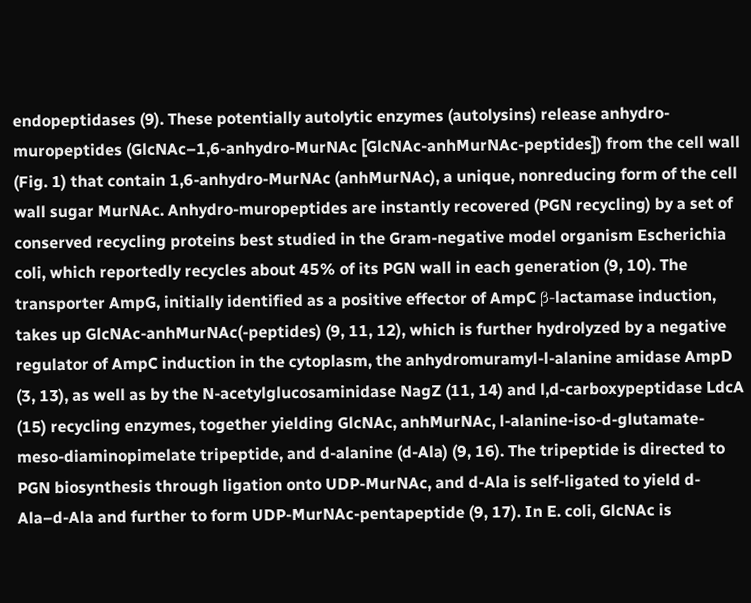endopeptidases (9). These potentially autolytic enzymes (autolysins) release anhydro-muropeptides (GlcNAc–1,6-anhydro-MurNAc [GlcNAc-anhMurNAc-peptides]) from the cell wall (Fig. 1) that contain 1,6-anhydro-MurNAc (anhMurNAc), a unique, nonreducing form of the cell wall sugar MurNAc. Anhydro-muropeptides are instantly recovered (PGN recycling) by a set of conserved recycling proteins best studied in the Gram-negative model organism Escherichia coli, which reportedly recycles about 45% of its PGN wall in each generation (9, 10). The transporter AmpG, initially identified as a positive effector of AmpC β-lactamase induction, takes up GlcNAc-anhMurNAc(-peptides) (9, 11, 12), which is further hydrolyzed by a negative regulator of AmpC induction in the cytoplasm, the anhydromuramyl-l-alanine amidase AmpD (3, 13), as well as by the N-acetylglucosaminidase NagZ (11, 14) and l,d-carboxypeptidase LdcA (15) recycling enzymes, together yielding GlcNAc, anhMurNAc, l-alanine-iso-d-glutamate-meso-diaminopimelate tripeptide, and d-alanine (d-Ala) (9, 16). The tripeptide is directed to PGN biosynthesis through ligation onto UDP-MurNAc, and d-Ala is self-ligated to yield d-Ala–d-Ala and further to form UDP-MurNAc-pentapeptide (9, 17). In E. coli, GlcNAc is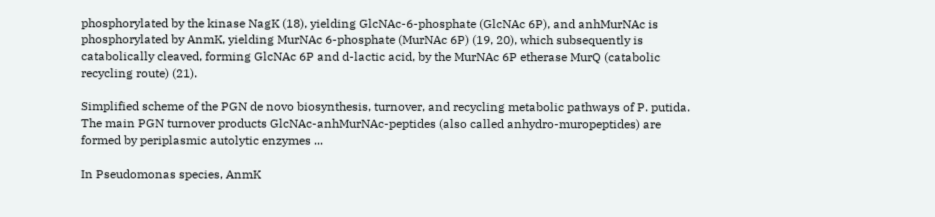phosphorylated by the kinase NagK (18), yielding GlcNAc-6-phosphate (GlcNAc 6P), and anhMurNAc is phosphorylated by AnmK, yielding MurNAc 6-phosphate (MurNAc 6P) (19, 20), which subsequently is catabolically cleaved, forming GlcNAc 6P and d-lactic acid, by the MurNAc 6P etherase MurQ (catabolic recycling route) (21).

Simplified scheme of the PGN de novo biosynthesis, turnover, and recycling metabolic pathways of P. putida. The main PGN turnover products GlcNAc-anhMurNAc-peptides (also called anhydro-muropeptides) are formed by periplasmic autolytic enzymes ...

In Pseudomonas species, AnmK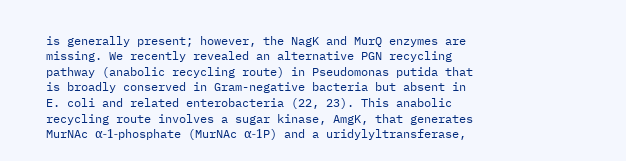is generally present; however, the NagK and MurQ enzymes are missing. We recently revealed an alternative PGN recycling pathway (anabolic recycling route) in Pseudomonas putida that is broadly conserved in Gram-negative bacteria but absent in E. coli and related enterobacteria (22, 23). This anabolic recycling route involves a sugar kinase, AmgK, that generates MurNAc α-1-phosphate (MurNAc α-1P) and a uridylyltransferase,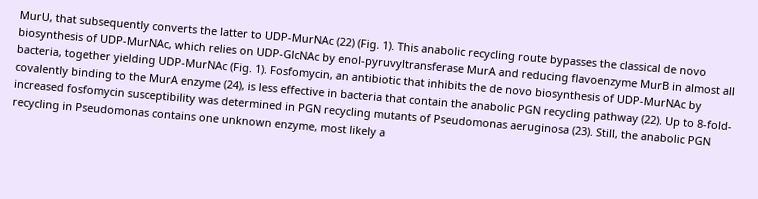MurU, that subsequently converts the latter to UDP-MurNAc (22) (Fig. 1). This anabolic recycling route bypasses the classical de novo biosynthesis of UDP-MurNAc, which relies on UDP-GlcNAc by enol-pyruvyltransferase MurA and reducing flavoenzyme MurB in almost all bacteria, together yielding UDP-MurNAc (Fig. 1). Fosfomycin, an antibiotic that inhibits the de novo biosynthesis of UDP-MurNAc by covalently binding to the MurA enzyme (24), is less effective in bacteria that contain the anabolic PGN recycling pathway (22). Up to 8-fold-increased fosfomycin susceptibility was determined in PGN recycling mutants of Pseudomonas aeruginosa (23). Still, the anabolic PGN recycling in Pseudomonas contains one unknown enzyme, most likely a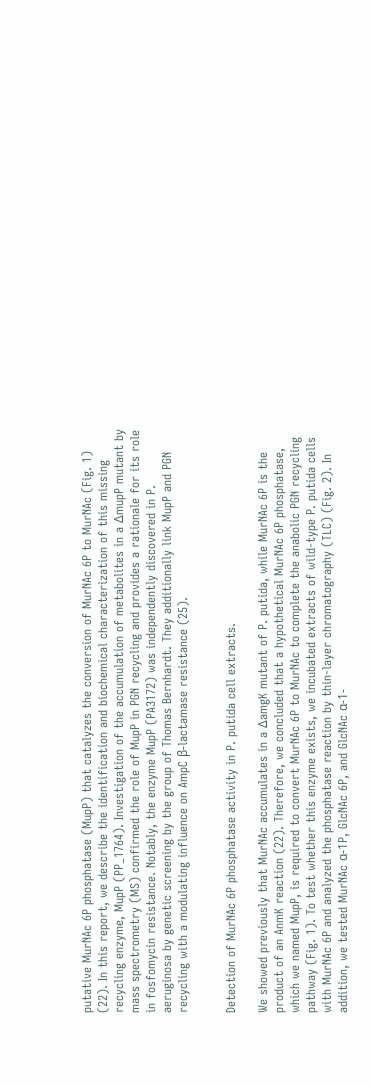putative MurNAc 6P phosphatase (MupP) that catalyzes the conversion of MurNAc 6P to MurNAc (Fig. 1) (22). In this report, we describe the identification and biochemical characterization of this missing recycling enzyme, MupP (PP_1764). Investigation of the accumulation of metabolites in a ΔmupP mutant by mass spectrometry (MS) confirmed the role of MupP in PGN recycling and provides a rationale for its role in fosfomycin resistance. Notably, the enzyme MupP (PA3172) was independently discovered in P. aeruginosa by genetic screening by the group of Thomas Bernhardt. They additionally link MupP and PGN recycling with a modulating influence on AmpC β-lactamase resistance (25).


Detection of MurNAc 6P phosphatase activity in P. putida cell extracts.

We showed previously that MurNAc accumulates in a ΔamgK mutant of P. putida, while MurNAc 6P is the product of an AnmK reaction (22). Therefore, we concluded that a hypothetical MurNAc 6P phosphatase, which we named MupP, is required to convert MurNAc 6P to MurNAc to complete the anabolic PGN recycling pathway (Fig. 1). To test whether this enzyme exists, we incubated extracts of wild-type P. putida cells with MurNAc 6P and analyzed the phosphatase reaction by thin-layer chromatography (TLC) (Fig. 2). In addition, we tested MurNAc α-1P, GlcNAc 6P, and GlcNAc α-1-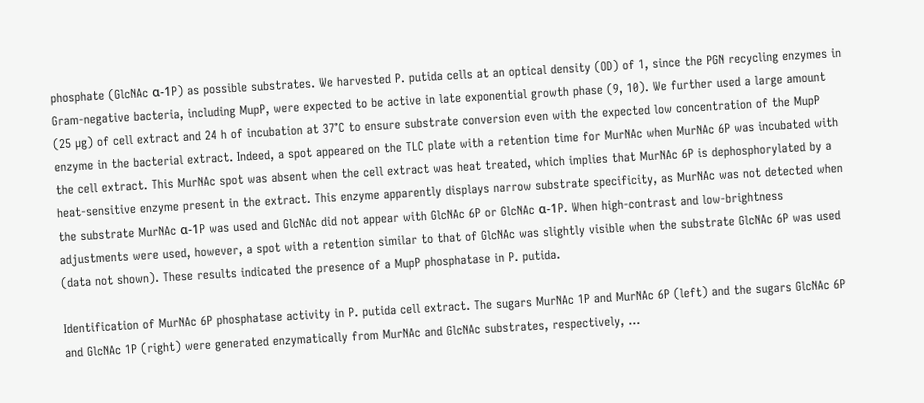phosphate (GlcNAc α-1P) as possible substrates. We harvested P. putida cells at an optical density (OD) of 1, since the PGN recycling enzymes in Gram-negative bacteria, including MupP, were expected to be active in late exponential growth phase (9, 10). We further used a large amount (25 µg) of cell extract and 24 h of incubation at 37°C to ensure substrate conversion even with the expected low concentration of the MupP enzyme in the bacterial extract. Indeed, a spot appeared on the TLC plate with a retention time for MurNAc when MurNAc 6P was incubated with the cell extract. This MurNAc spot was absent when the cell extract was heat treated, which implies that MurNAc 6P is dephosphorylated by a heat-sensitive enzyme present in the extract. This enzyme apparently displays narrow substrate specificity, as MurNAc was not detected when the substrate MurNAc α-1P was used and GlcNAc did not appear with GlcNAc 6P or GlcNAc α-1P. When high-contrast and low-brightness adjustments were used, however, a spot with a retention similar to that of GlcNAc was slightly visible when the substrate GlcNAc 6P was used (data not shown). These results indicated the presence of a MupP phosphatase in P. putida.

Identification of MurNAc 6P phosphatase activity in P. putida cell extract. The sugars MurNAc 1P and MurNAc 6P (left) and the sugars GlcNAc 6P and GlcNAc 1P (right) were generated enzymatically from MurNAc and GlcNAc substrates, respectively, ...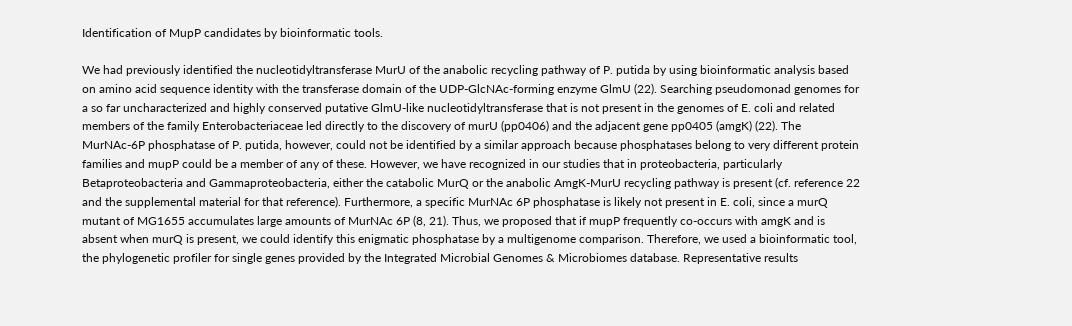Identification of MupP candidates by bioinformatic tools.

We had previously identified the nucleotidyltransferase MurU of the anabolic recycling pathway of P. putida by using bioinformatic analysis based on amino acid sequence identity with the transferase domain of the UDP-GlcNAc-forming enzyme GlmU (22). Searching pseudomonad genomes for a so far uncharacterized and highly conserved putative GlmU-like nucleotidyltransferase that is not present in the genomes of E. coli and related members of the family Enterobacteriaceae led directly to the discovery of murU (pp0406) and the adjacent gene pp0405 (amgK) (22). The MurNAc-6P phosphatase of P. putida, however, could not be identified by a similar approach because phosphatases belong to very different protein families and mupP could be a member of any of these. However, we have recognized in our studies that in proteobacteria, particularly Betaproteobacteria and Gammaproteobacteria, either the catabolic MurQ or the anabolic AmgK-MurU recycling pathway is present (cf. reference 22 and the supplemental material for that reference). Furthermore, a specific MurNAc 6P phosphatase is likely not present in E. coli, since a murQ mutant of MG1655 accumulates large amounts of MurNAc 6P (8, 21). Thus, we proposed that if mupP frequently co-occurs with amgK and is absent when murQ is present, we could identify this enigmatic phosphatase by a multigenome comparison. Therefore, we used a bioinformatic tool, the phylogenetic profiler for single genes provided by the Integrated Microbial Genomes & Microbiomes database. Representative results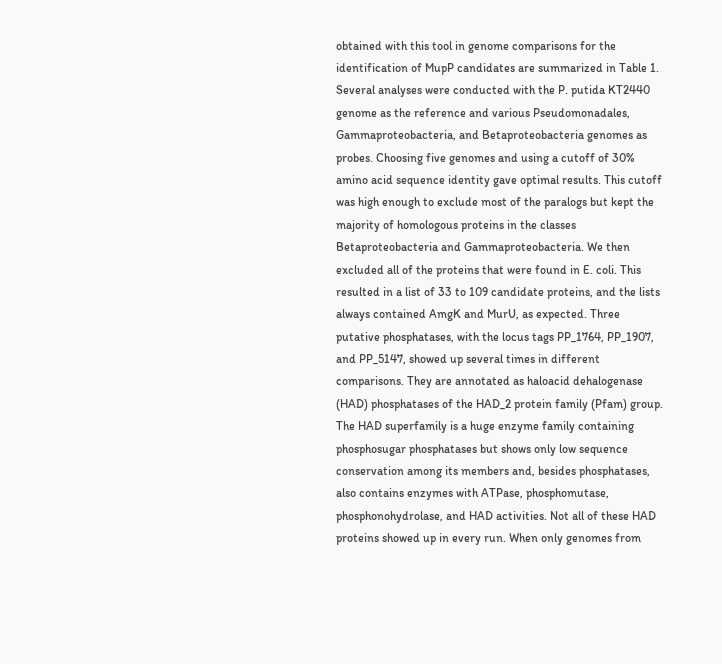obtained with this tool in genome comparisons for the identification of MupP candidates are summarized in Table 1. Several analyses were conducted with the P. putida KT2440 genome as the reference and various Pseudomonadales, Gammaproteobacteria, and Betaproteobacteria genomes as probes. Choosing five genomes and using a cutoff of 30% amino acid sequence identity gave optimal results. This cutoff was high enough to exclude most of the paralogs but kept the majority of homologous proteins in the classes Betaproteobacteria and Gammaproteobacteria. We then excluded all of the proteins that were found in E. coli. This resulted in a list of 33 to 109 candidate proteins, and the lists always contained AmgK and MurU, as expected. Three putative phosphatases, with the locus tags PP_1764, PP_1907, and PP_5147, showed up several times in different comparisons. They are annotated as haloacid dehalogenase (HAD) phosphatases of the HAD_2 protein family (Pfam) group. The HAD superfamily is a huge enzyme family containing phosphosugar phosphatases but shows only low sequence conservation among its members and, besides phosphatases, also contains enzymes with ATPase, phosphomutase, phosphonohydrolase, and HAD activities. Not all of these HAD proteins showed up in every run. When only genomes from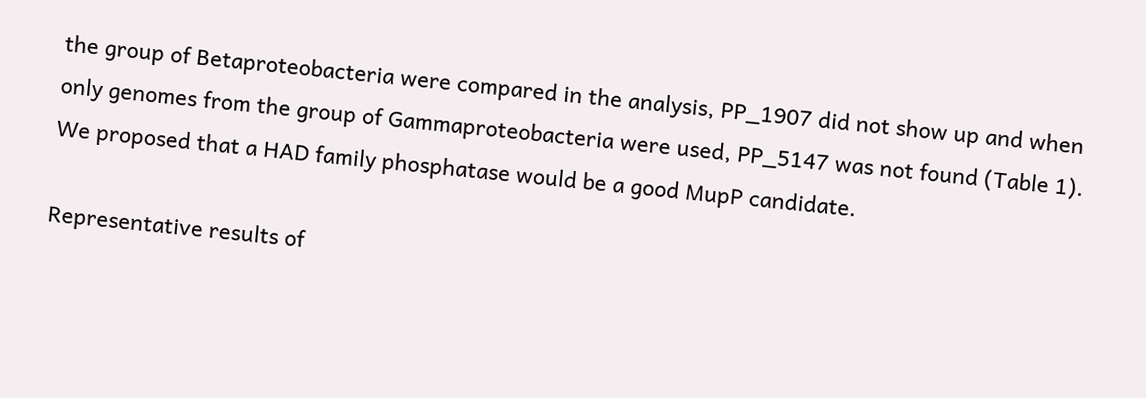the group of Betaproteobacteria were compared in the analysis, PP_1907 did not show up and when only genomes from the group of Gammaproteobacteria were used, PP_5147 was not found (Table 1). We proposed that a HAD family phosphatase would be a good MupP candidate.

Representative results of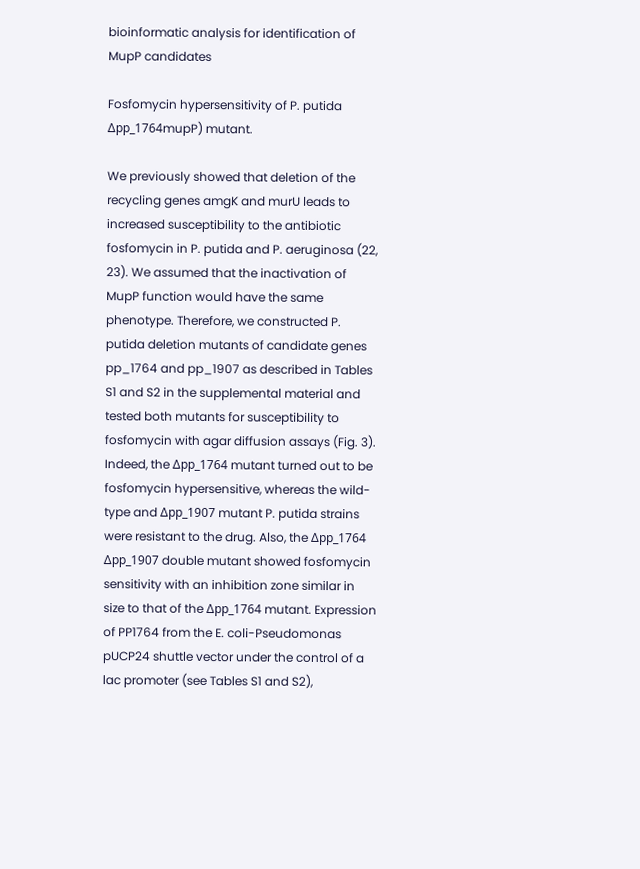bioinformatic analysis for identification of MupP candidates

Fosfomycin hypersensitivity of P. putida Δpp_1764mupP) mutant.

We previously showed that deletion of the recycling genes amgK and murU leads to increased susceptibility to the antibiotic fosfomycin in P. putida and P. aeruginosa (22, 23). We assumed that the inactivation of MupP function would have the same phenotype. Therefore, we constructed P. putida deletion mutants of candidate genes pp_1764 and pp_1907 as described in Tables S1 and S2 in the supplemental material and tested both mutants for susceptibility to fosfomycin with agar diffusion assays (Fig. 3). Indeed, the Δpp_1764 mutant turned out to be fosfomycin hypersensitive, whereas the wild-type and Δpp_1907 mutant P. putida strains were resistant to the drug. Also, the Δpp_1764 Δpp_1907 double mutant showed fosfomycin sensitivity with an inhibition zone similar in size to that of the Δpp_1764 mutant. Expression of PP1764 from the E. coli-Pseudomonas pUCP24 shuttle vector under the control of a lac promoter (see Tables S1 and S2),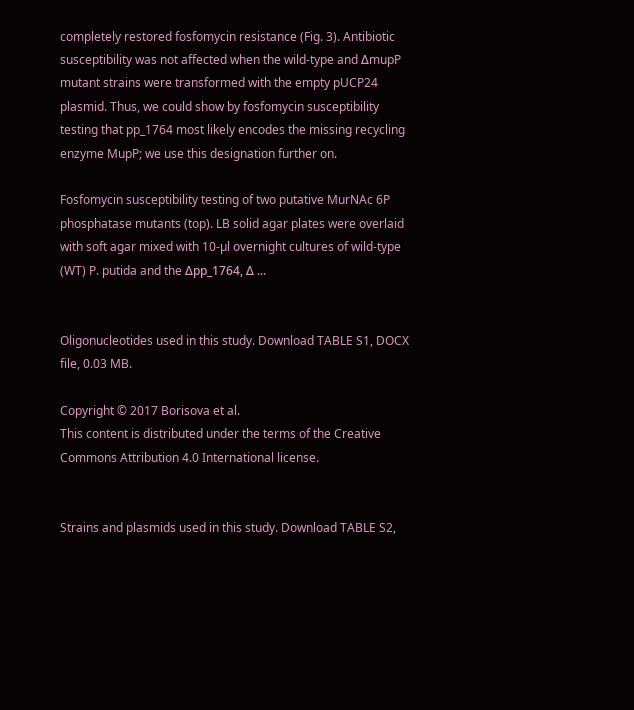completely restored fosfomycin resistance (Fig. 3). Antibiotic susceptibility was not affected when the wild-type and ΔmupP mutant strains were transformed with the empty pUCP24 plasmid. Thus, we could show by fosfomycin susceptibility testing that pp_1764 most likely encodes the missing recycling enzyme MupP; we use this designation further on.

Fosfomycin susceptibility testing of two putative MurNAc 6P phosphatase mutants (top). LB solid agar plates were overlaid with soft agar mixed with 10-µl overnight cultures of wild-type (WT) P. putida and the Δpp_1764, Δ ...


Oligonucleotides used in this study. Download TABLE S1, DOCX file, 0.03 MB.

Copyright © 2017 Borisova et al.
This content is distributed under the terms of the Creative Commons Attribution 4.0 International license.


Strains and plasmids used in this study. Download TABLE S2,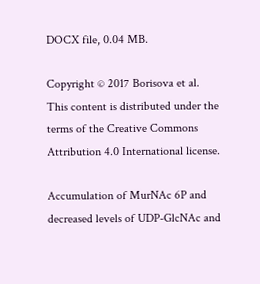DOCX file, 0.04 MB.

Copyright © 2017 Borisova et al.
This content is distributed under the terms of the Creative Commons Attribution 4.0 International license.

Accumulation of MurNAc 6P and decreased levels of UDP-GlcNAc and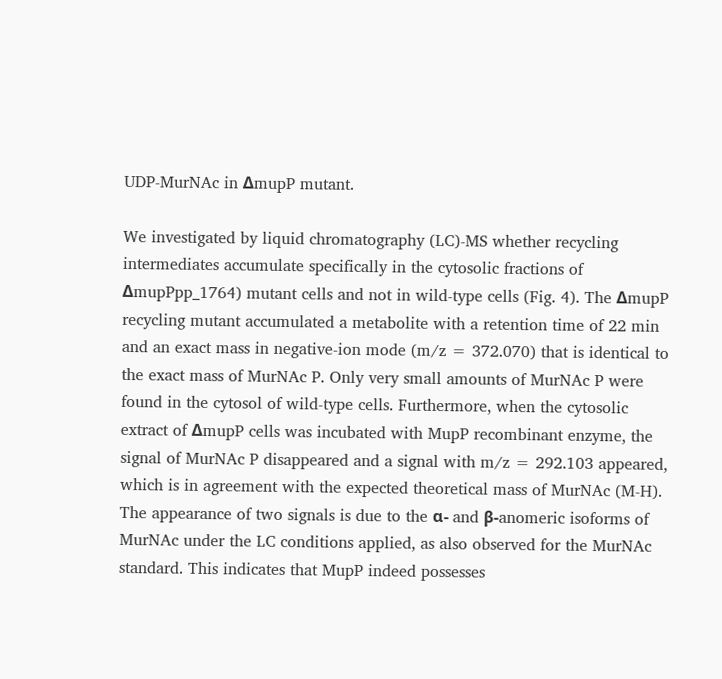UDP-MurNAc in ΔmupP mutant.

We investigated by liquid chromatography (LC)-MS whether recycling intermediates accumulate specifically in the cytosolic fractions of ΔmupPpp_1764) mutant cells and not in wild-type cells (Fig. 4). The ΔmupP recycling mutant accumulated a metabolite with a retention time of 22 min and an exact mass in negative-ion mode (m/z = 372.070) that is identical to the exact mass of MurNAc P. Only very small amounts of MurNAc P were found in the cytosol of wild-type cells. Furthermore, when the cytosolic extract of ΔmupP cells was incubated with MupP recombinant enzyme, the signal of MurNAc P disappeared and a signal with m/z = 292.103 appeared, which is in agreement with the expected theoretical mass of MurNAc (M-H). The appearance of two signals is due to the α- and β-anomeric isoforms of MurNAc under the LC conditions applied, as also observed for the MurNAc standard. This indicates that MupP indeed possesses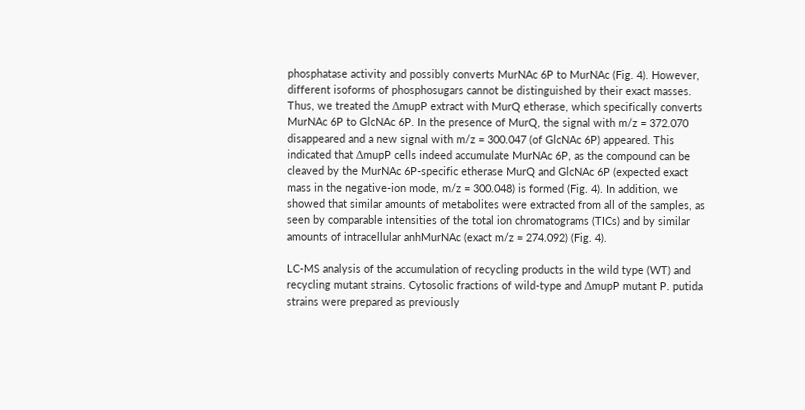phosphatase activity and possibly converts MurNAc 6P to MurNAc (Fig. 4). However, different isoforms of phosphosugars cannot be distinguished by their exact masses. Thus, we treated the ΔmupP extract with MurQ etherase, which specifically converts MurNAc 6P to GlcNAc 6P. In the presence of MurQ, the signal with m/z = 372.070 disappeared and a new signal with m/z = 300.047 (of GlcNAc 6P) appeared. This indicated that ΔmupP cells indeed accumulate MurNAc 6P, as the compound can be cleaved by the MurNAc 6P-specific etherase MurQ and GlcNAc 6P (expected exact mass in the negative-ion mode, m/z = 300.048) is formed (Fig. 4). In addition, we showed that similar amounts of metabolites were extracted from all of the samples, as seen by comparable intensities of the total ion chromatograms (TICs) and by similar amounts of intracellular anhMurNAc (exact m/z = 274.092) (Fig. 4).

LC-MS analysis of the accumulation of recycling products in the wild type (WT) and recycling mutant strains. Cytosolic fractions of wild-type and ΔmupP mutant P. putida strains were prepared as previously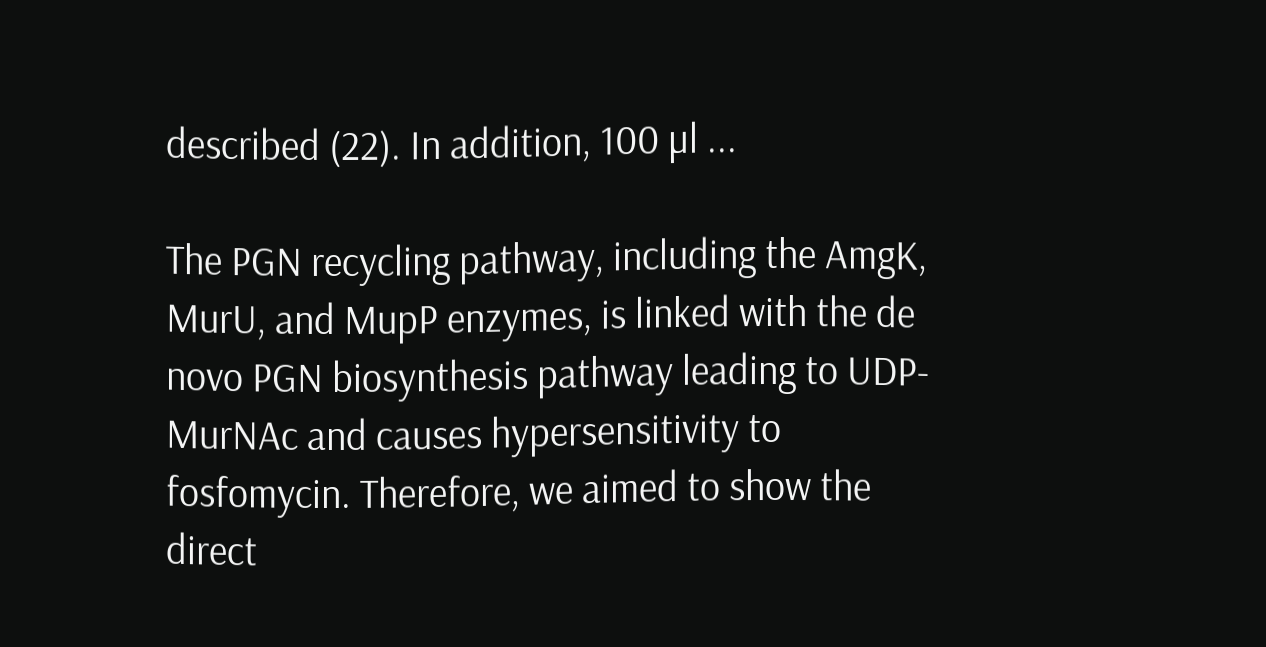described (22). In addition, 100 µl ...

The PGN recycling pathway, including the AmgK, MurU, and MupP enzymes, is linked with the de novo PGN biosynthesis pathway leading to UDP-MurNAc and causes hypersensitivity to fosfomycin. Therefore, we aimed to show the direct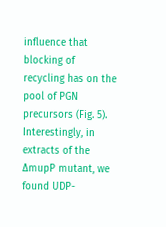influence that blocking of recycling has on the pool of PGN precursors (Fig. 5). Interestingly, in extracts of the ΔmupP mutant, we found UDP-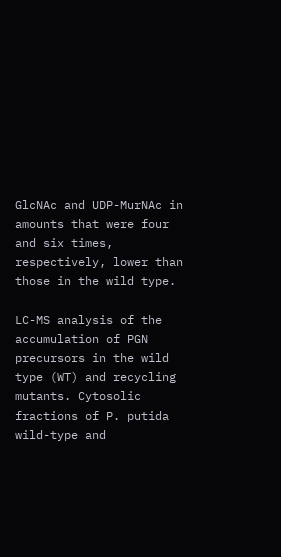GlcNAc and UDP-MurNAc in amounts that were four and six times, respectively, lower than those in the wild type.

LC-MS analysis of the accumulation of PGN precursors in the wild type (WT) and recycling mutants. Cytosolic fractions of P. putida wild-type and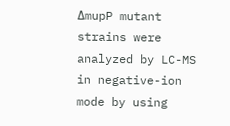ΔmupP mutant strains were analyzed by LC-MS in negative-ion mode by using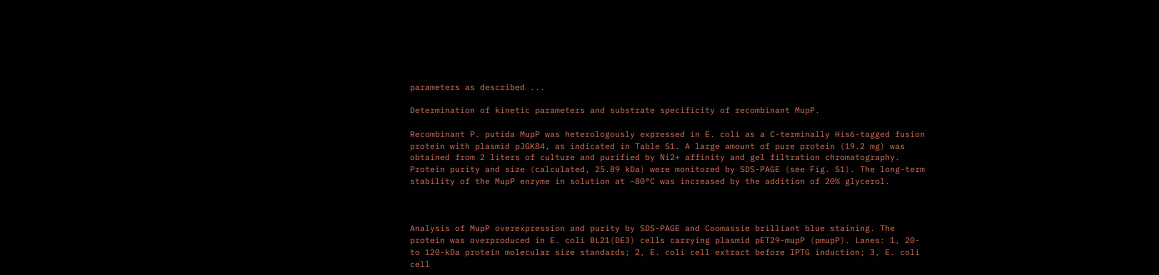parameters as described ...

Determination of kinetic parameters and substrate specificity of recombinant MupP.

Recombinant P. putida MupP was heterologously expressed in E. coli as a C-terminally His6-tagged fusion protein with plasmid pJGK84, as indicated in Table S1. A large amount of pure protein (19.2 mg) was obtained from 2 liters of culture and purified by Ni2+ affinity and gel filtration chromatography. Protein purity and size (calculated, 25.89 kDa) were monitored by SDS-PAGE (see Fig. S1). The long-term stability of the MupP enzyme in solution at −80°C was increased by the addition of 20% glycerol.



Analysis of MupP overexpression and purity by SDS-PAGE and Coomassie brilliant blue staining. The protein was overproduced in E. coli BL21(DE3) cells carrying plasmid pET29-mupP (pmupP). Lanes: 1, 20- to 120-kDa protein molecular size standards; 2, E. coli cell extract before IPTG induction; 3, E. coli cell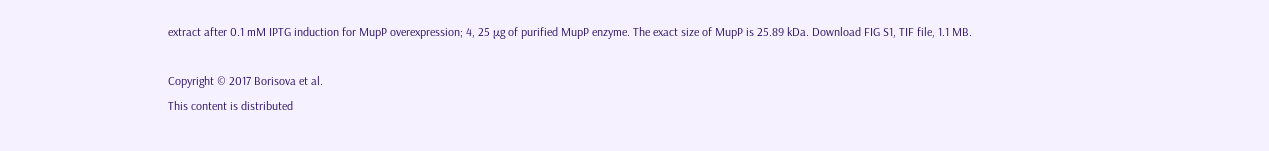extract after 0.1 mM IPTG induction for MupP overexpression; 4, 25 μg of purified MupP enzyme. The exact size of MupP is 25.89 kDa. Download FIG S1, TIF file, 1.1 MB.

Copyright © 2017 Borisova et al.
This content is distributed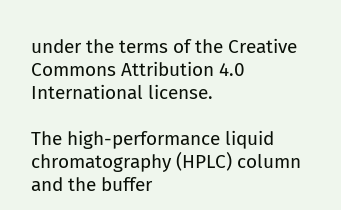under the terms of the Creative Commons Attribution 4.0 International license.

The high-performance liquid chromatography (HPLC) column and the buffer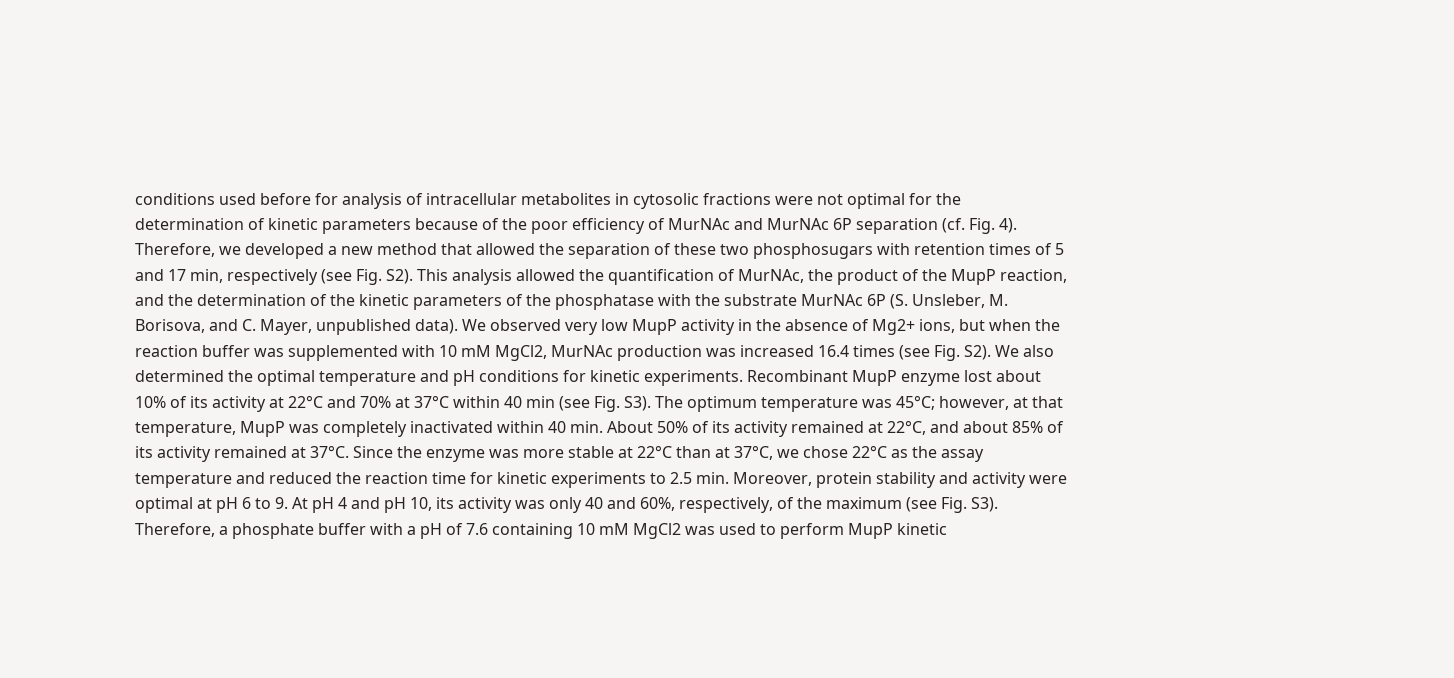conditions used before for analysis of intracellular metabolites in cytosolic fractions were not optimal for the determination of kinetic parameters because of the poor efficiency of MurNAc and MurNAc 6P separation (cf. Fig. 4). Therefore, we developed a new method that allowed the separation of these two phosphosugars with retention times of 5 and 17 min, respectively (see Fig. S2). This analysis allowed the quantification of MurNAc, the product of the MupP reaction, and the determination of the kinetic parameters of the phosphatase with the substrate MurNAc 6P (S. Unsleber, M. Borisova, and C. Mayer, unpublished data). We observed very low MupP activity in the absence of Mg2+ ions, but when the reaction buffer was supplemented with 10 mM MgCl2, MurNAc production was increased 16.4 times (see Fig. S2). We also determined the optimal temperature and pH conditions for kinetic experiments. Recombinant MupP enzyme lost about 10% of its activity at 22°C and 70% at 37°C within 40 min (see Fig. S3). The optimum temperature was 45°C; however, at that temperature, MupP was completely inactivated within 40 min. About 50% of its activity remained at 22°C, and about 85% of its activity remained at 37°C. Since the enzyme was more stable at 22°C than at 37°C, we chose 22°C as the assay temperature and reduced the reaction time for kinetic experiments to 2.5 min. Moreover, protein stability and activity were optimal at pH 6 to 9. At pH 4 and pH 10, its activity was only 40 and 60%, respectively, of the maximum (see Fig. S3). Therefore, a phosphate buffer with a pH of 7.6 containing 10 mM MgCl2 was used to perform MupP kinetic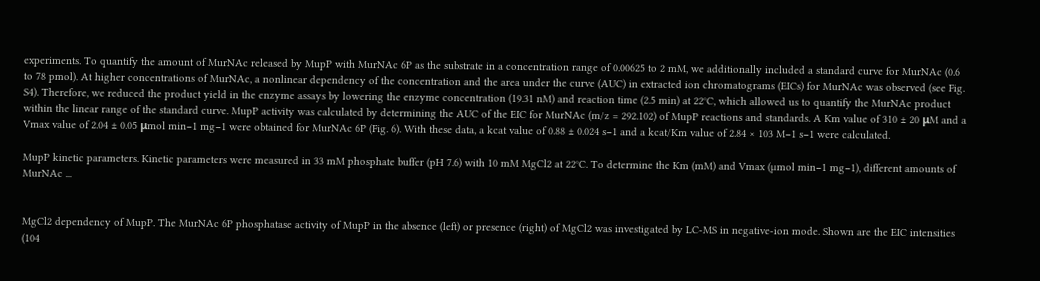experiments. To quantify the amount of MurNAc released by MupP with MurNAc 6P as the substrate in a concentration range of 0.00625 to 2 mM, we additionally included a standard curve for MurNAc (0.6 to 78 pmol). At higher concentrations of MurNAc, a nonlinear dependency of the concentration and the area under the curve (AUC) in extracted ion chromatograms (EICs) for MurNAc was observed (see Fig. S4). Therefore, we reduced the product yield in the enzyme assays by lowering the enzyme concentration (19.31 nM) and reaction time (2.5 min) at 22°C, which allowed us to quantify the MurNAc product within the linear range of the standard curve. MupP activity was calculated by determining the AUC of the EIC for MurNAc (m/z = 292.102) of MupP reactions and standards. A Km value of 310 ± 20 μM and a Vmax value of 2.04 ± 0.05 μmol min−1 mg−1 were obtained for MurNAc 6P (Fig. 6). With these data, a kcat value of 0.88 ± 0.024 s−1 and a kcat/Km value of 2.84 × 103 M−1 s−1 were calculated.

MupP kinetic parameters. Kinetic parameters were measured in 33 mM phosphate buffer (pH 7.6) with 10 mM MgCl2 at 22°C. To determine the Km (mM) and Vmax (µmol min−1 mg−1), different amounts of MurNAc ...


MgCl2 dependency of MupP. The MurNAc 6P phosphatase activity of MupP in the absence (left) or presence (right) of MgCl2 was investigated by LC-MS in negative-ion mode. Shown are the EIC intensities (104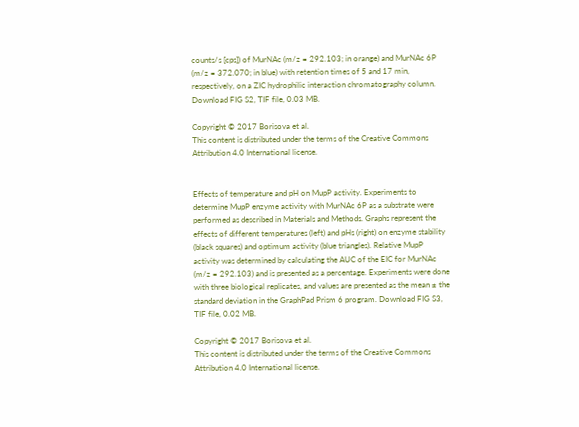counts/s [cps]) of MurNAc (m/z = 292.103; in orange) and MurNAc 6P (m/z = 372.070; in blue) with retention times of 5 and 17 min, respectively, on a ZIC hydrophilic interaction chromatography column. Download FIG S2, TIF file, 0.03 MB.

Copyright © 2017 Borisova et al.
This content is distributed under the terms of the Creative Commons Attribution 4.0 International license.


Effects of temperature and pH on MupP activity. Experiments to determine MupP enzyme activity with MurNAc 6P as a substrate were performed as described in Materials and Methods. Graphs represent the effects of different temperatures (left) and pHs (right) on enzyme stability (black squares) and optimum activity (blue triangles). Relative MupP activity was determined by calculating the AUC of the EIC for MurNAc (m/z = 292.103) and is presented as a percentage. Experiments were done with three biological replicates, and values are presented as the mean ± the standard deviation in the GraphPad Prism 6 program. Download FIG S3, TIF file, 0.02 MB.

Copyright © 2017 Borisova et al.
This content is distributed under the terms of the Creative Commons Attribution 4.0 International license.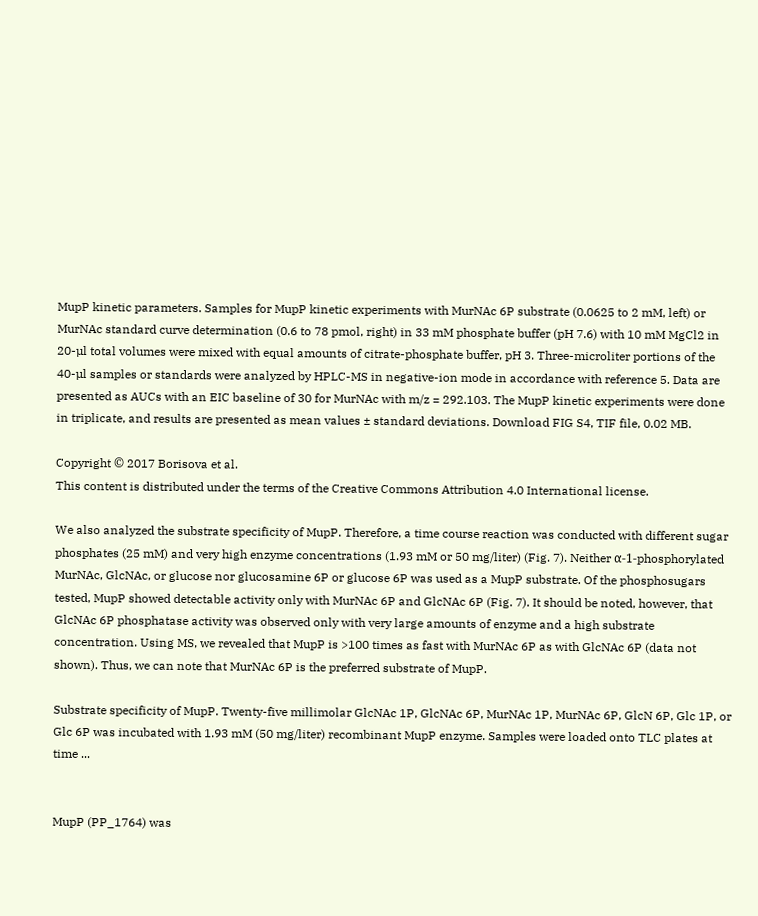MupP kinetic parameters. Samples for MupP kinetic experiments with MurNAc 6P substrate (0.0625 to 2 mM, left) or MurNAc standard curve determination (0.6 to 78 pmol, right) in 33 mM phosphate buffer (pH 7.6) with 10 mM MgCl2 in 20-µl total volumes were mixed with equal amounts of citrate-phosphate buffer, pH 3. Three-microliter portions of the 40-µl samples or standards were analyzed by HPLC-MS in negative-ion mode in accordance with reference 5. Data are presented as AUCs with an EIC baseline of 30 for MurNAc with m/z = 292.103. The MupP kinetic experiments were done in triplicate, and results are presented as mean values ± standard deviations. Download FIG S4, TIF file, 0.02 MB.

Copyright © 2017 Borisova et al.
This content is distributed under the terms of the Creative Commons Attribution 4.0 International license.

We also analyzed the substrate specificity of MupP. Therefore, a time course reaction was conducted with different sugar phosphates (25 mM) and very high enzyme concentrations (1.93 mM or 50 mg/liter) (Fig. 7). Neither α-1-phosphorylated MurNAc, GlcNAc, or glucose nor glucosamine 6P or glucose 6P was used as a MupP substrate. Of the phosphosugars tested, MupP showed detectable activity only with MurNAc 6P and GlcNAc 6P (Fig. 7). It should be noted, however, that GlcNAc 6P phosphatase activity was observed only with very large amounts of enzyme and a high substrate concentration. Using MS, we revealed that MupP is >100 times as fast with MurNAc 6P as with GlcNAc 6P (data not shown). Thus, we can note that MurNAc 6P is the preferred substrate of MupP.

Substrate specificity of MupP. Twenty-five millimolar GlcNAc 1P, GlcNAc 6P, MurNAc 1P, MurNAc 6P, GlcN 6P, Glc 1P, or Glc 6P was incubated with 1.93 mM (50 mg/liter) recombinant MupP enzyme. Samples were loaded onto TLC plates at time ...


MupP (PP_1764) was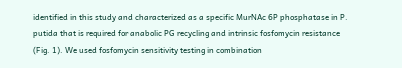identified in this study and characterized as a specific MurNAc 6P phosphatase in P. putida that is required for anabolic PG recycling and intrinsic fosfomycin resistance (Fig. 1). We used fosfomycin sensitivity testing in combination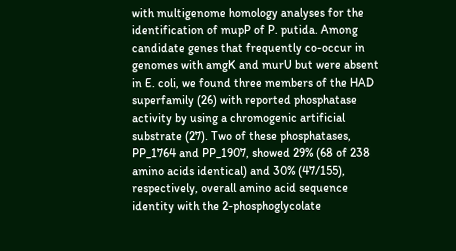with multigenome homology analyses for the identification of mupP of P. putida. Among candidate genes that frequently co-occur in genomes with amgK and murU but were absent in E. coli, we found three members of the HAD superfamily (26) with reported phosphatase activity by using a chromogenic artificial substrate (27). Two of these phosphatases, PP_1764 and PP_1907, showed 29% (68 of 238 amino acids identical) and 30% (47/155), respectively, overall amino acid sequence identity with the 2-phosphoglycolate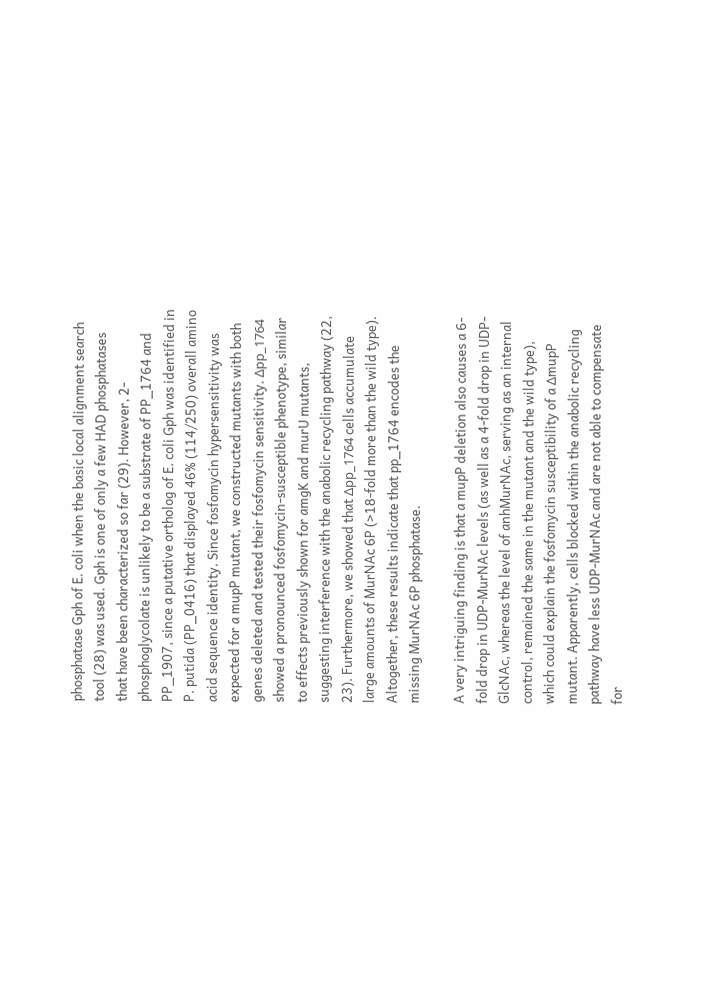phosphatase Gph of E. coli when the basic local alignment search tool (28) was used. Gph is one of only a few HAD phosphatases that have been characterized so far (29). However, 2-phosphoglycolate is unlikely to be a substrate of PP_1764 and PP_1907, since a putative ortholog of E. coli Gph was identified in P. putida (PP_0416) that displayed 46% (114/250) overall amino acid sequence identity. Since fosfomycin hypersensitivity was expected for a mupP mutant, we constructed mutants with both genes deleted and tested their fosfomycin sensitivity. Δpp_1764 showed a pronounced fosfomycin-susceptible phenotype, similar to effects previously shown for amgK and murU mutants, suggesting interference with the anabolic recycling pathway (22, 23). Furthermore, we showed that Δpp_1764 cells accumulate large amounts of MurNAc 6P (>18-fold more than the wild type). Altogether, these results indicate that pp_1764 encodes the missing MurNAc 6P phosphatase.

A very intriguing finding is that a mupP deletion also causes a 6-fold drop in UDP-MurNAc levels (as well as a 4-fold drop in UDP-GlcNAc, whereas the level of anhMurNAc, serving as an internal control, remained the same in the mutant and the wild type), which could explain the fosfomycin susceptibility of a ΔmupP mutant. Apparently, cells blocked within the anabolic recycling pathway have less UDP-MurNAc and are not able to compensate for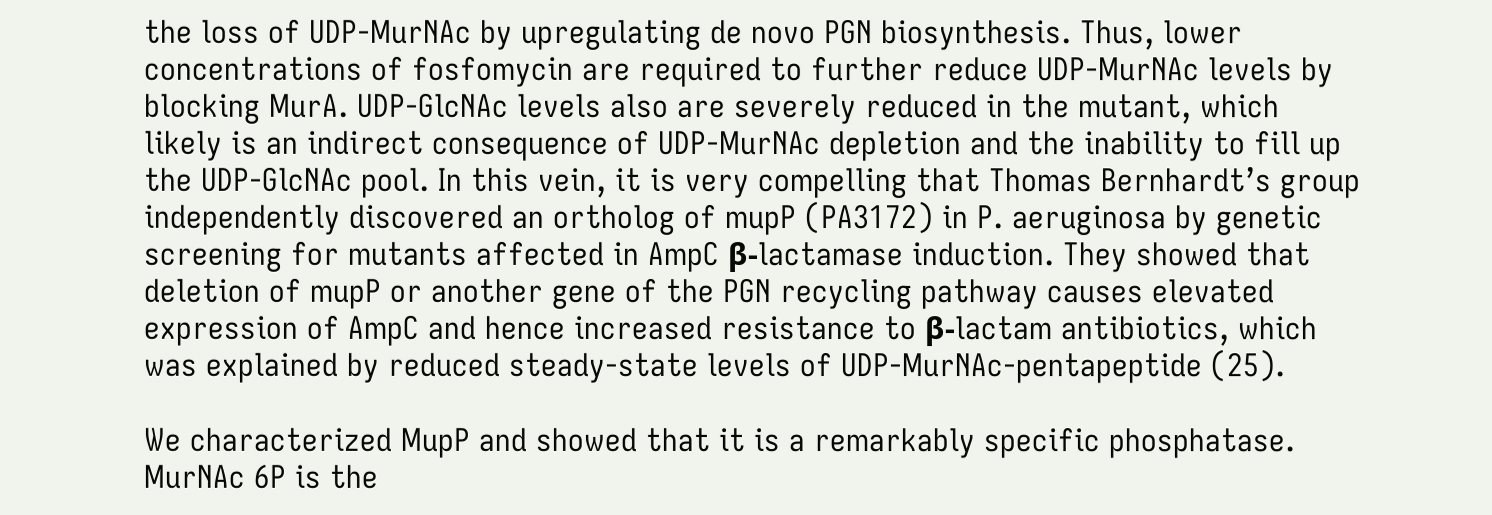the loss of UDP-MurNAc by upregulating de novo PGN biosynthesis. Thus, lower concentrations of fosfomycin are required to further reduce UDP-MurNAc levels by blocking MurA. UDP-GlcNAc levels also are severely reduced in the mutant, which likely is an indirect consequence of UDP-MurNAc depletion and the inability to fill up the UDP-GlcNAc pool. In this vein, it is very compelling that Thomas Bernhardt’s group independently discovered an ortholog of mupP (PA3172) in P. aeruginosa by genetic screening for mutants affected in AmpC β-lactamase induction. They showed that deletion of mupP or another gene of the PGN recycling pathway causes elevated expression of AmpC and hence increased resistance to β-lactam antibiotics, which was explained by reduced steady-state levels of UDP-MurNAc-pentapeptide (25).

We characterized MupP and showed that it is a remarkably specific phosphatase. MurNAc 6P is the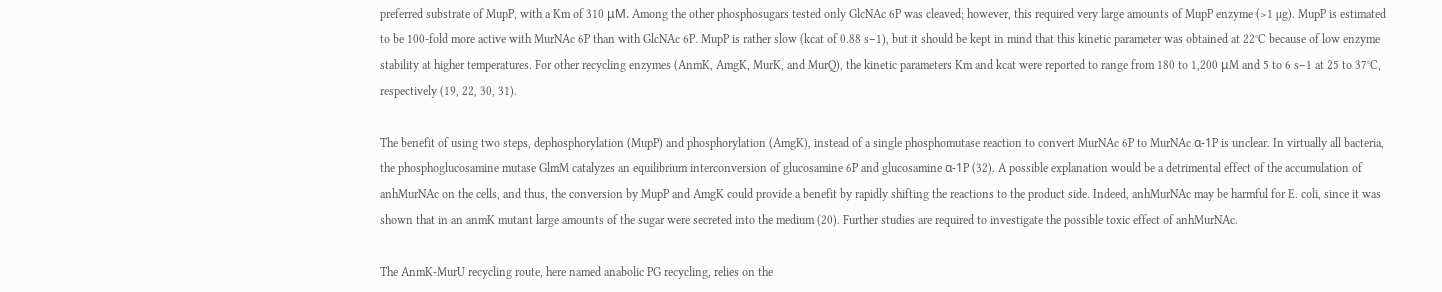preferred substrate of MupP, with a Km of 310 μM. Among the other phosphosugars tested only GlcNAc 6P was cleaved; however, this required very large amounts of MupP enzyme (>1 µg). MupP is estimated to be 100-fold more active with MurNAc 6P than with GlcNAc 6P. MupP is rather slow (kcat of 0.88 s−1), but it should be kept in mind that this kinetic parameter was obtained at 22°C because of low enzyme stability at higher temperatures. For other recycling enzymes (AnmK, AmgK, MurK, and MurQ), the kinetic parameters Km and kcat were reported to range from 180 to 1,200 μM and 5 to 6 s−1 at 25 to 37°C, respectively (19, 22, 30, 31).

The benefit of using two steps, dephosphorylation (MupP) and phosphorylation (AmgK), instead of a single phosphomutase reaction to convert MurNAc 6P to MurNAc α-1P is unclear. In virtually all bacteria, the phosphoglucosamine mutase GlmM catalyzes an equilibrium interconversion of glucosamine 6P and glucosamine α-1P (32). A possible explanation would be a detrimental effect of the accumulation of anhMurNAc on the cells, and thus, the conversion by MupP and AmgK could provide a benefit by rapidly shifting the reactions to the product side. Indeed, anhMurNAc may be harmful for E. coli, since it was shown that in an anmK mutant large amounts of the sugar were secreted into the medium (20). Further studies are required to investigate the possible toxic effect of anhMurNAc.

The AnmK-MurU recycling route, here named anabolic PG recycling, relies on the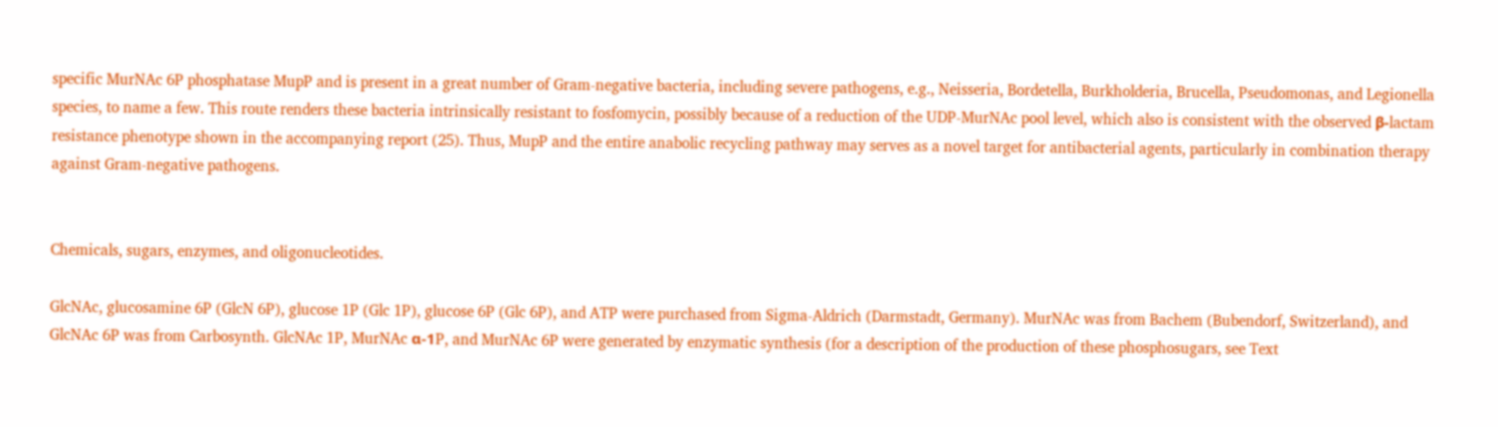specific MurNAc 6P phosphatase MupP and is present in a great number of Gram-negative bacteria, including severe pathogens, e.g., Neisseria, Bordetella, Burkholderia, Brucella, Pseudomonas, and Legionella species, to name a few. This route renders these bacteria intrinsically resistant to fosfomycin, possibly because of a reduction of the UDP-MurNAc pool level, which also is consistent with the observed β-lactam resistance phenotype shown in the accompanying report (25). Thus, MupP and the entire anabolic recycling pathway may serves as a novel target for antibacterial agents, particularly in combination therapy against Gram-negative pathogens.


Chemicals, sugars, enzymes, and oligonucleotides.

GlcNAc, glucosamine 6P (GlcN 6P), glucose 1P (Glc 1P), glucose 6P (Glc 6P), and ATP were purchased from Sigma-Aldrich (Darmstadt, Germany). MurNAc was from Bachem (Bubendorf, Switzerland), and GlcNAc 6P was from Carbosynth. GlcNAc 1P, MurNAc α-1P, and MurNAc 6P were generated by enzymatic synthesis (for a description of the production of these phosphosugars, see Text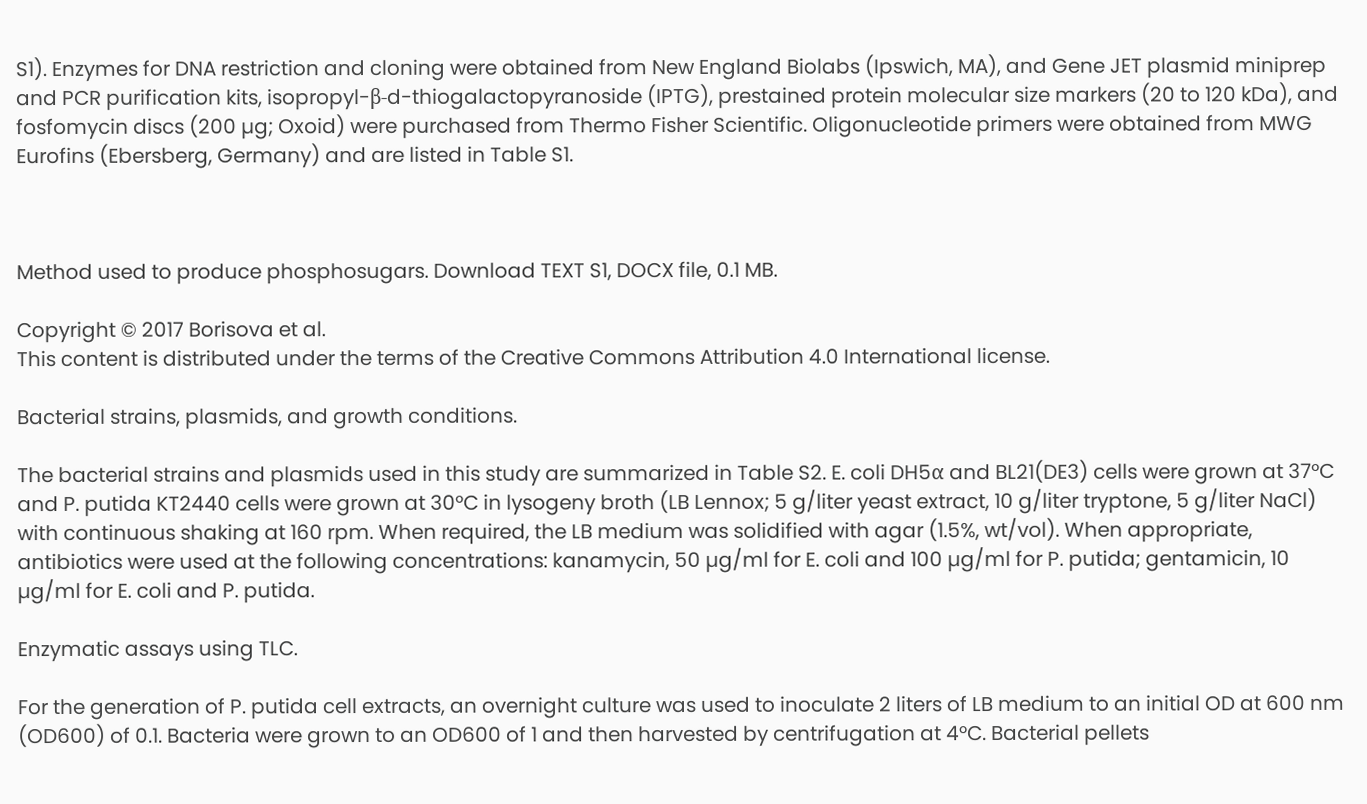S1). Enzymes for DNA restriction and cloning were obtained from New England Biolabs (Ipswich, MA), and Gene JET plasmid miniprep and PCR purification kits, isopropyl-β-d-thiogalactopyranoside (IPTG), prestained protein molecular size markers (20 to 120 kDa), and fosfomycin discs (200 µg; Oxoid) were purchased from Thermo Fisher Scientific. Oligonucleotide primers were obtained from MWG Eurofins (Ebersberg, Germany) and are listed in Table S1.



Method used to produce phosphosugars. Download TEXT S1, DOCX file, 0.1 MB.

Copyright © 2017 Borisova et al.
This content is distributed under the terms of the Creative Commons Attribution 4.0 International license.

Bacterial strains, plasmids, and growth conditions.

The bacterial strains and plasmids used in this study are summarized in Table S2. E. coli DH5α and BL21(DE3) cells were grown at 37°C and P. putida KT2440 cells were grown at 30°C in lysogeny broth (LB Lennox; 5 g/liter yeast extract, 10 g/liter tryptone, 5 g/liter NaCl) with continuous shaking at 160 rpm. When required, the LB medium was solidified with agar (1.5%, wt/vol). When appropriate, antibiotics were used at the following concentrations: kanamycin, 50 µg/ml for E. coli and 100 µg/ml for P. putida; gentamicin, 10 µg/ml for E. coli and P. putida.

Enzymatic assays using TLC.

For the generation of P. putida cell extracts, an overnight culture was used to inoculate 2 liters of LB medium to an initial OD at 600 nm (OD600) of 0.1. Bacteria were grown to an OD600 of 1 and then harvested by centrifugation at 4°C. Bacterial pellets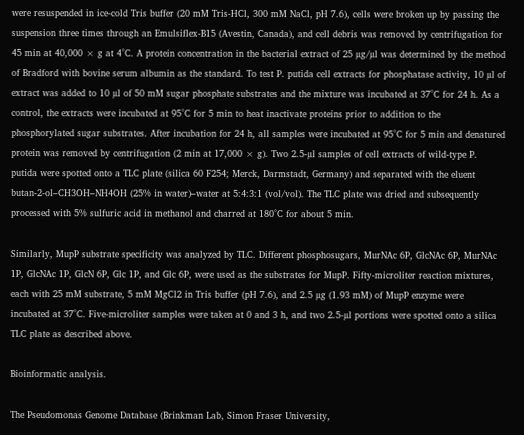were resuspended in ice-cold Tris buffer (20 mM Tris-HCl, 300 mM NaCl, pH 7.6), cells were broken up by passing the suspension three times through an Emulsiflex-B15 (Avestin, Canada), and cell debris was removed by centrifugation for 45 min at 40,000 × g at 4°C. A protein concentration in the bacterial extract of 25 µg/µl was determined by the method of Bradford with bovine serum albumin as the standard. To test P. putida cell extracts for phosphatase activity, 10 µl of extract was added to 10 µl of 50 mM sugar phosphate substrates and the mixture was incubated at 37°C for 24 h. As a control, the extracts were incubated at 95°C for 5 min to heat inactivate proteins prior to addition to the phosphorylated sugar substrates. After incubation for 24 h, all samples were incubated at 95°C for 5 min and denatured protein was removed by centrifugation (2 min at 17,000 × g). Two 2.5-µl samples of cell extracts of wild-type P. putida were spotted onto a TLC plate (silica 60 F254; Merck, Darmstadt, Germany) and separated with the eluent butan-2-ol–CH3OH–NH4OH (25% in water)–water at 5:4:3:1 (vol/vol). The TLC plate was dried and subsequently processed with 5% sulfuric acid in methanol and charred at 180°C for about 5 min.

Similarly, MupP substrate specificity was analyzed by TLC. Different phosphosugars, MurNAc 6P, GlcNAc 6P, MurNAc 1P, GlcNAc 1P, GlcN 6P, Glc 1P, and Glc 6P, were used as the substrates for MupP. Fifty-microliter reaction mixtures, each with 25 mM substrate, 5 mM MgCl2 in Tris buffer (pH 7.6), and 2.5 µg (1.93 mM) of MupP enzyme were incubated at 37°C. Five-microliter samples were taken at 0 and 3 h, and two 2.5-µl portions were spotted onto a silica TLC plate as described above.

Bioinformatic analysis.

The Pseudomonas Genome Database (Brinkman Lab, Simon Fraser University,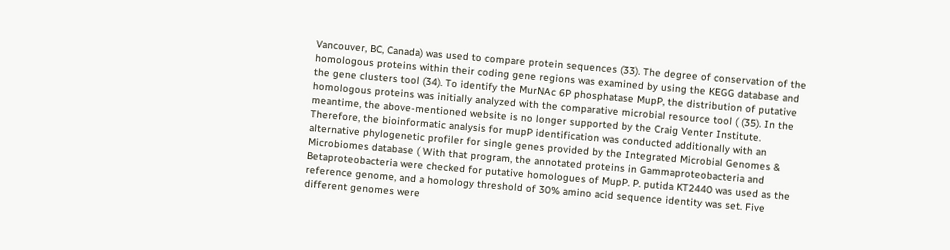Vancouver, BC, Canada) was used to compare protein sequences (33). The degree of conservation of the homologous proteins within their coding gene regions was examined by using the KEGG database and the gene clusters tool (34). To identify the MurNAc 6P phosphatase MupP, the distribution of putative homologous proteins was initially analyzed with the comparative microbial resource tool ( (35). In the meantime, the above-mentioned website is no longer supported by the Craig Venter Institute. Therefore, the bioinformatic analysis for mupP identification was conducted additionally with an alternative phylogenetic profiler for single genes provided by the Integrated Microbial Genomes & Microbiomes database ( With that program, the annotated proteins in Gammaproteobacteria and Betaproteobacteria were checked for putative homologues of MupP. P. putida KT2440 was used as the reference genome, and a homology threshold of 30% amino acid sequence identity was set. Five different genomes were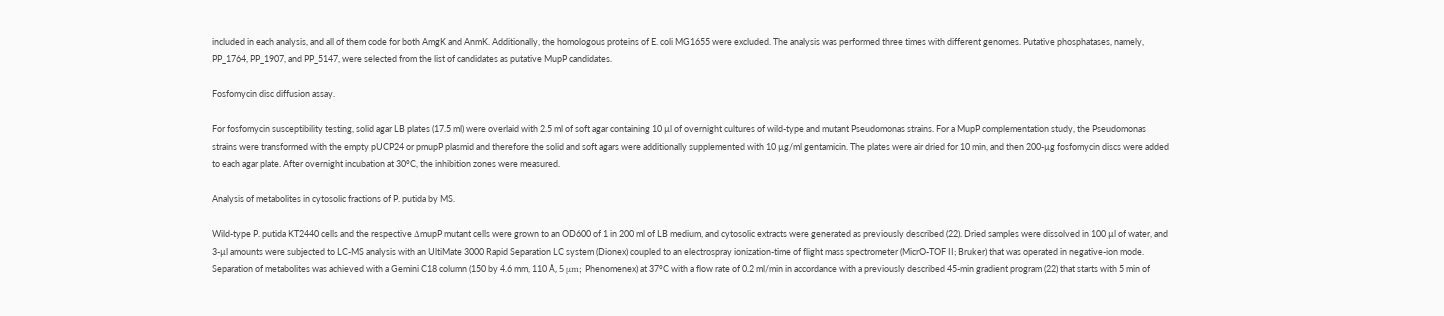included in each analysis, and all of them code for both AmgK and AnmK. Additionally, the homologous proteins of E. coli MG1655 were excluded. The analysis was performed three times with different genomes. Putative phosphatases, namely, PP_1764, PP_1907, and PP_5147, were selected from the list of candidates as putative MupP candidates.

Fosfomycin disc diffusion assay.

For fosfomycin susceptibility testing, solid agar LB plates (17.5 ml) were overlaid with 2.5 ml of soft agar containing 10 µl of overnight cultures of wild-type and mutant Pseudomonas strains. For a MupP complementation study, the Pseudomonas strains were transformed with the empty pUCP24 or pmupP plasmid and therefore the solid and soft agars were additionally supplemented with 10 µg/ml gentamicin. The plates were air dried for 10 min, and then 200-µg fosfomycin discs were added to each agar plate. After overnight incubation at 30°C, the inhibition zones were measured.

Analysis of metabolites in cytosolic fractions of P. putida by MS.

Wild-type P. putida KT2440 cells and the respective ΔmupP mutant cells were grown to an OD600 of 1 in 200 ml of LB medium, and cytosolic extracts were generated as previously described (22). Dried samples were dissolved in 100 µl of water, and 3-µl amounts were subjected to LC-MS analysis with an UltiMate 3000 Rapid Separation LC system (Dionex) coupled to an electrospray ionization-time of flight mass spectrometer (MicrO-TOF II; Bruker) that was operated in negative-ion mode. Separation of metabolites was achieved with a Gemini C18 column (150 by 4.6 mm, 110 Å, 5 μm; Phenomenex) at 37°C with a flow rate of 0.2 ml/min in accordance with a previously described 45-min gradient program (22) that starts with 5 min of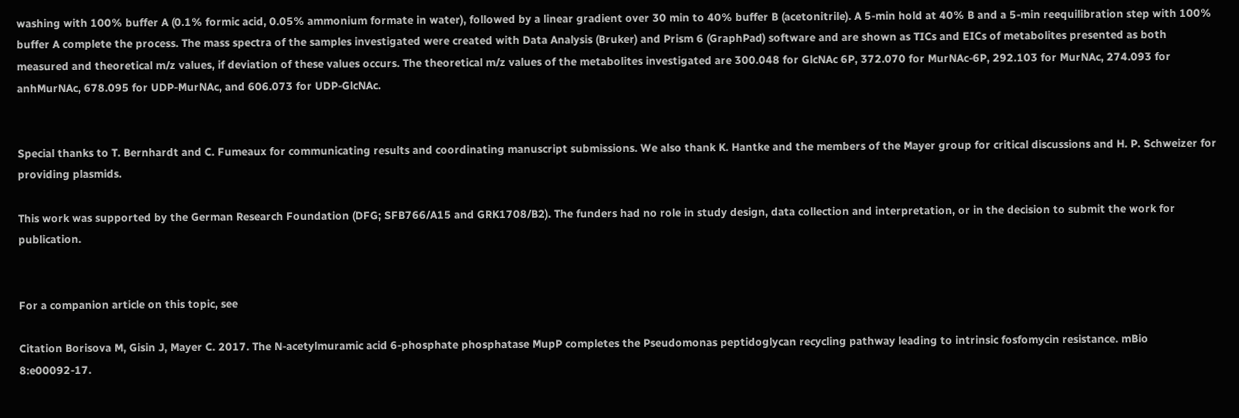washing with 100% buffer A (0.1% formic acid, 0.05% ammonium formate in water), followed by a linear gradient over 30 min to 40% buffer B (acetonitrile). A 5-min hold at 40% B and a 5-min reequilibration step with 100% buffer A complete the process. The mass spectra of the samples investigated were created with Data Analysis (Bruker) and Prism 6 (GraphPad) software and are shown as TICs and EICs of metabolites presented as both measured and theoretical m/z values, if deviation of these values occurs. The theoretical m/z values of the metabolites investigated are 300.048 for GlcNAc 6P, 372.070 for MurNAc-6P, 292.103 for MurNAc, 274.093 for anhMurNAc, 678.095 for UDP-MurNAc, and 606.073 for UDP-GlcNAc.


Special thanks to T. Bernhardt and C. Fumeaux for communicating results and coordinating manuscript submissions. We also thank K. Hantke and the members of the Mayer group for critical discussions and H. P. Schweizer for providing plasmids.

This work was supported by the German Research Foundation (DFG; SFB766/A15 and GRK1708/B2). The funders had no role in study design, data collection and interpretation, or in the decision to submit the work for publication.


For a companion article on this topic, see

Citation Borisova M, Gisin J, Mayer C. 2017. The N-acetylmuramic acid 6-phosphate phosphatase MupP completes the Pseudomonas peptidoglycan recycling pathway leading to intrinsic fosfomycin resistance. mBio 8:e00092-17.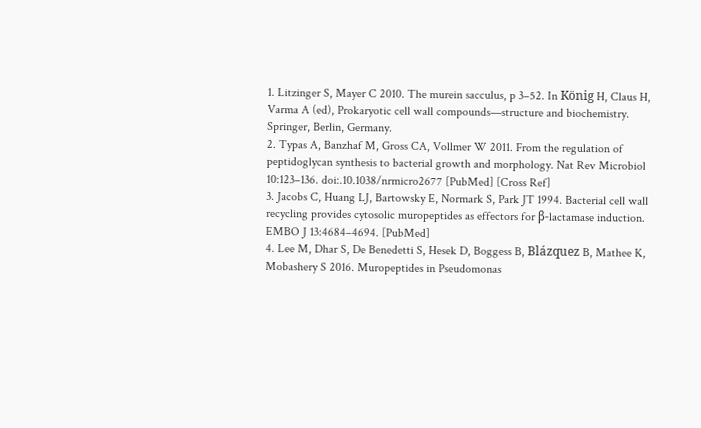1. Litzinger S, Mayer C 2010. The murein sacculus, p 3–52. In König H, Claus H, Varma A (ed), Prokaryotic cell wall compounds—structure and biochemistry. Springer, Berlin, Germany.
2. Typas A, Banzhaf M, Gross CA, Vollmer W 2011. From the regulation of peptidoglycan synthesis to bacterial growth and morphology. Nat Rev Microbiol 10:123–136. doi:.10.1038/nrmicro2677 [PubMed] [Cross Ref]
3. Jacobs C, Huang LJ, Bartowsky E, Normark S, Park JT 1994. Bacterial cell wall recycling provides cytosolic muropeptides as effectors for β-lactamase induction. EMBO J 13:4684–4694. [PubMed]
4. Lee M, Dhar S, De Benedetti S, Hesek D, Boggess B, Blázquez B, Mathee K, Mobashery S 2016. Muropeptides in Pseudomonas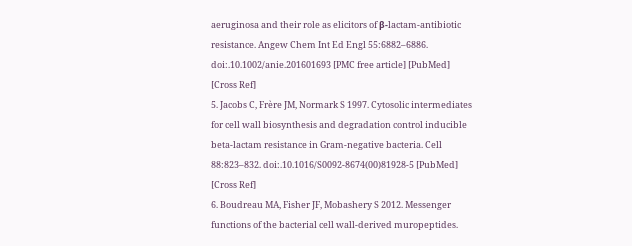aeruginosa and their role as elicitors of β-lactam-antibiotic resistance. Angew Chem Int Ed Engl 55:6882–6886. doi:.10.1002/anie.201601693 [PMC free article] [PubMed] [Cross Ref]
5. Jacobs C, Frère JM, Normark S 1997. Cytosolic intermediates for cell wall biosynthesis and degradation control inducible beta-lactam resistance in Gram-negative bacteria. Cell 88:823–832. doi:.10.1016/S0092-8674(00)81928-5 [PubMed] [Cross Ref]
6. Boudreau MA, Fisher JF, Mobashery S 2012. Messenger functions of the bacterial cell wall-derived muropeptides.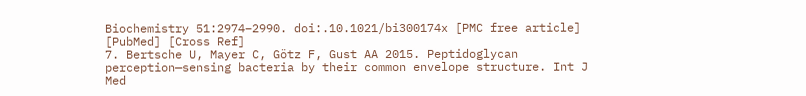Biochemistry 51:2974–2990. doi:.10.1021/bi300174x [PMC free article] [PubMed] [Cross Ref]
7. Bertsche U, Mayer C, Götz F, Gust AA 2015. Peptidoglycan perception—sensing bacteria by their common envelope structure. Int J Med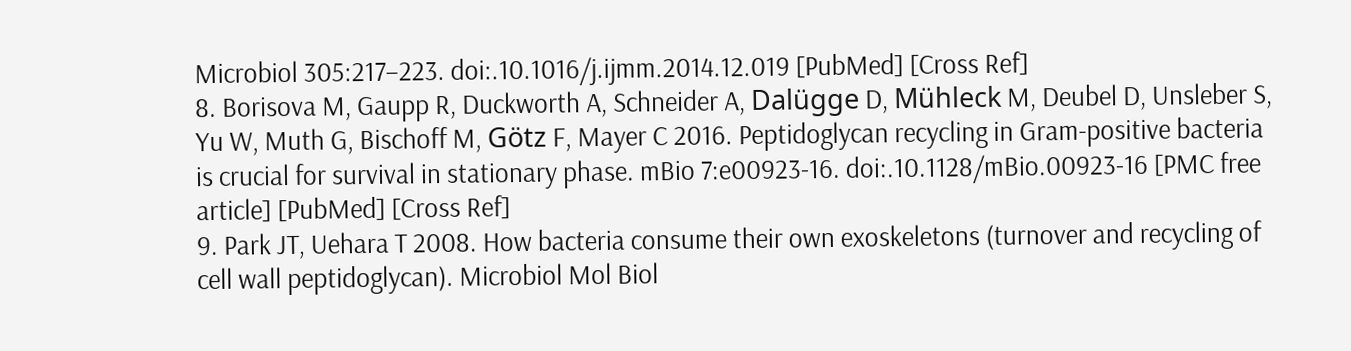Microbiol 305:217–223. doi:.10.1016/j.ijmm.2014.12.019 [PubMed] [Cross Ref]
8. Borisova M, Gaupp R, Duckworth A, Schneider A, Dalügge D, Mühleck M, Deubel D, Unsleber S, Yu W, Muth G, Bischoff M, Götz F, Mayer C 2016. Peptidoglycan recycling in Gram-positive bacteria is crucial for survival in stationary phase. mBio 7:e00923-16. doi:.10.1128/mBio.00923-16 [PMC free article] [PubMed] [Cross Ref]
9. Park JT, Uehara T 2008. How bacteria consume their own exoskeletons (turnover and recycling of cell wall peptidoglycan). Microbiol Mol Biol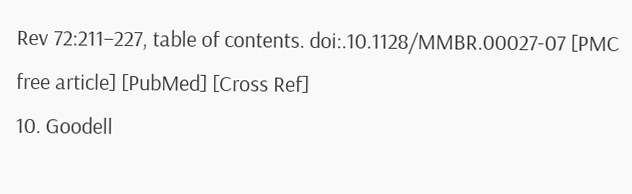Rev 72:211–227, table of contents. doi:.10.1128/MMBR.00027-07 [PMC free article] [PubMed] [Cross Ref]
10. Goodell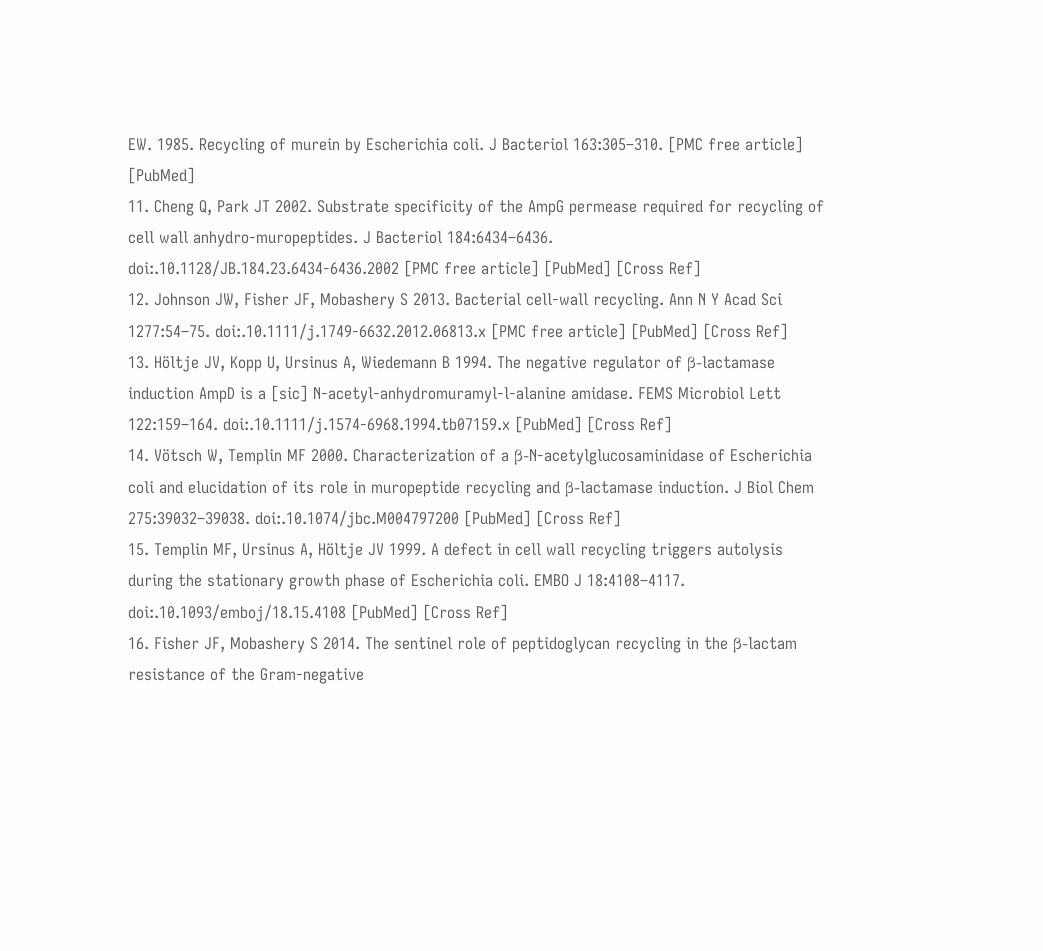EW. 1985. Recycling of murein by Escherichia coli. J Bacteriol 163:305–310. [PMC free article] [PubMed]
11. Cheng Q, Park JT 2002. Substrate specificity of the AmpG permease required for recycling of cell wall anhydro-muropeptides. J Bacteriol 184:6434–6436. doi:.10.1128/JB.184.23.6434-6436.2002 [PMC free article] [PubMed] [Cross Ref]
12. Johnson JW, Fisher JF, Mobashery S 2013. Bacterial cell-wall recycling. Ann N Y Acad Sci 1277:54–75. doi:.10.1111/j.1749-6632.2012.06813.x [PMC free article] [PubMed] [Cross Ref]
13. Höltje JV, Kopp U, Ursinus A, Wiedemann B 1994. The negative regulator of β-lactamase induction AmpD is a [sic] N-acetyl-anhydromuramyl-l-alanine amidase. FEMS Microbiol Lett 122:159–164. doi:.10.1111/j.1574-6968.1994.tb07159.x [PubMed] [Cross Ref]
14. Vötsch W, Templin MF 2000. Characterization of a β-N-acetylglucosaminidase of Escherichia coli and elucidation of its role in muropeptide recycling and β-lactamase induction. J Biol Chem 275:39032–39038. doi:.10.1074/jbc.M004797200 [PubMed] [Cross Ref]
15. Templin MF, Ursinus A, Höltje JV 1999. A defect in cell wall recycling triggers autolysis during the stationary growth phase of Escherichia coli. EMBO J 18:4108–4117. doi:.10.1093/emboj/18.15.4108 [PubMed] [Cross Ref]
16. Fisher JF, Mobashery S 2014. The sentinel role of peptidoglycan recycling in the β-lactam resistance of the Gram-negative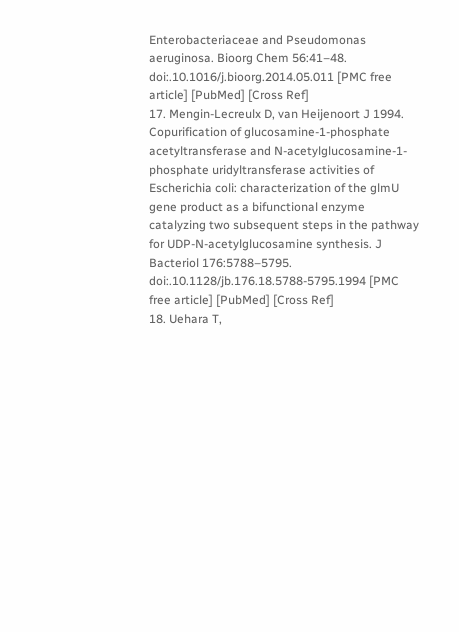Enterobacteriaceae and Pseudomonas aeruginosa. Bioorg Chem 56:41–48. doi:.10.1016/j.bioorg.2014.05.011 [PMC free article] [PubMed] [Cross Ref]
17. Mengin-Lecreulx D, van Heijenoort J 1994. Copurification of glucosamine-1-phosphate acetyltransferase and N-acetylglucosamine-1-phosphate uridyltransferase activities of Escherichia coli: characterization of the glmU gene product as a bifunctional enzyme catalyzing two subsequent steps in the pathway for UDP-N-acetylglucosamine synthesis. J Bacteriol 176:5788–5795. doi:.10.1128/jb.176.18.5788-5795.1994 [PMC free article] [PubMed] [Cross Ref]
18. Uehara T,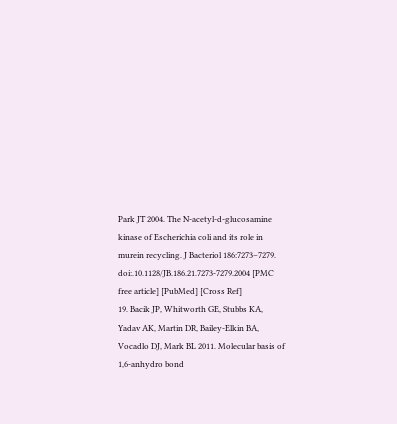Park JT 2004. The N-acetyl-d-glucosamine kinase of Escherichia coli and its role in murein recycling. J Bacteriol 186:7273–7279. doi:.10.1128/JB.186.21.7273-7279.2004 [PMC free article] [PubMed] [Cross Ref]
19. Bacik JP, Whitworth GE, Stubbs KA, Yadav AK, Martin DR, Bailey-Elkin BA, Vocadlo DJ, Mark BL 2011. Molecular basis of 1,6-anhydro bond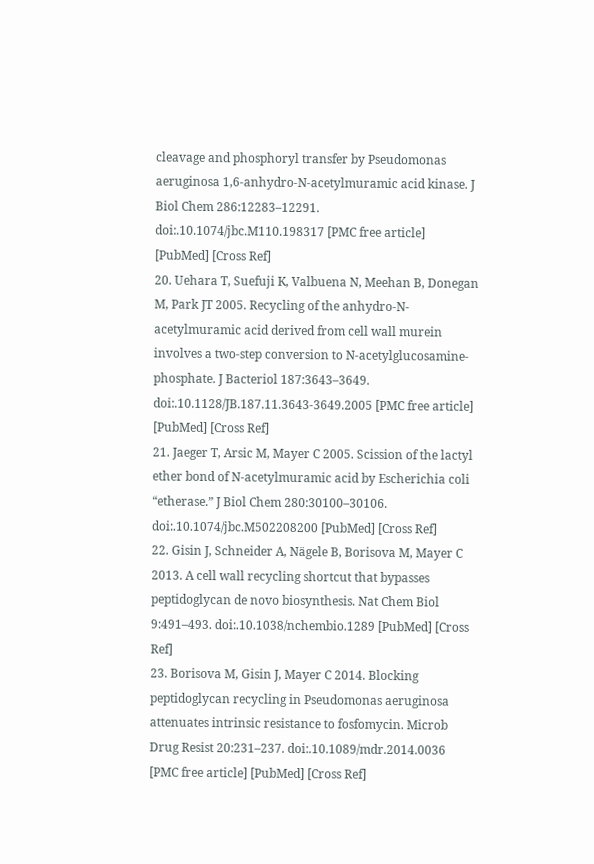cleavage and phosphoryl transfer by Pseudomonas aeruginosa 1,6-anhydro-N-acetylmuramic acid kinase. J Biol Chem 286:12283–12291. doi:.10.1074/jbc.M110.198317 [PMC free article] [PubMed] [Cross Ref]
20. Uehara T, Suefuji K, Valbuena N, Meehan B, Donegan M, Park JT 2005. Recycling of the anhydro-N-acetylmuramic acid derived from cell wall murein involves a two-step conversion to N-acetylglucosamine-phosphate. J Bacteriol 187:3643–3649. doi:.10.1128/JB.187.11.3643-3649.2005 [PMC free article] [PubMed] [Cross Ref]
21. Jaeger T, Arsic M, Mayer C 2005. Scission of the lactyl ether bond of N-acetylmuramic acid by Escherichia coli “etherase.” J Biol Chem 280:30100–30106. doi:.10.1074/jbc.M502208200 [PubMed] [Cross Ref]
22. Gisin J, Schneider A, Nägele B, Borisova M, Mayer C 2013. A cell wall recycling shortcut that bypasses peptidoglycan de novo biosynthesis. Nat Chem Biol 9:491–493. doi:.10.1038/nchembio.1289 [PubMed] [Cross Ref]
23. Borisova M, Gisin J, Mayer C 2014. Blocking peptidoglycan recycling in Pseudomonas aeruginosa attenuates intrinsic resistance to fosfomycin. Microb Drug Resist 20:231–237. doi:.10.1089/mdr.2014.0036 [PMC free article] [PubMed] [Cross Ref]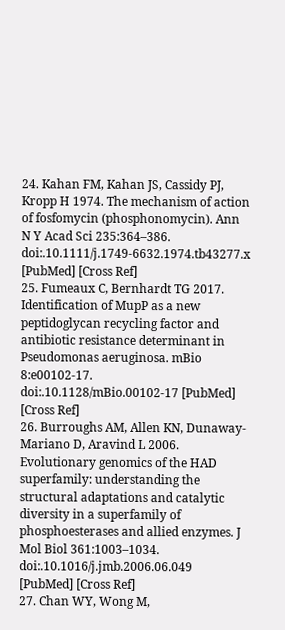24. Kahan FM, Kahan JS, Cassidy PJ, Kropp H 1974. The mechanism of action of fosfomycin (phosphonomycin). Ann N Y Acad Sci 235:364–386. doi:.10.1111/j.1749-6632.1974.tb43277.x [PubMed] [Cross Ref]
25. Fumeaux C, Bernhardt TG 2017. Identification of MupP as a new peptidoglycan recycling factor and antibiotic resistance determinant in Pseudomonas aeruginosa. mBio 8:e00102-17. doi:.10.1128/mBio.00102-17 [PubMed] [Cross Ref]
26. Burroughs AM, Allen KN, Dunaway-Mariano D, Aravind L 2006. Evolutionary genomics of the HAD superfamily: understanding the structural adaptations and catalytic diversity in a superfamily of phosphoesterases and allied enzymes. J Mol Biol 361:1003–1034. doi:.10.1016/j.jmb.2006.06.049 [PubMed] [Cross Ref]
27. Chan WY, Wong M,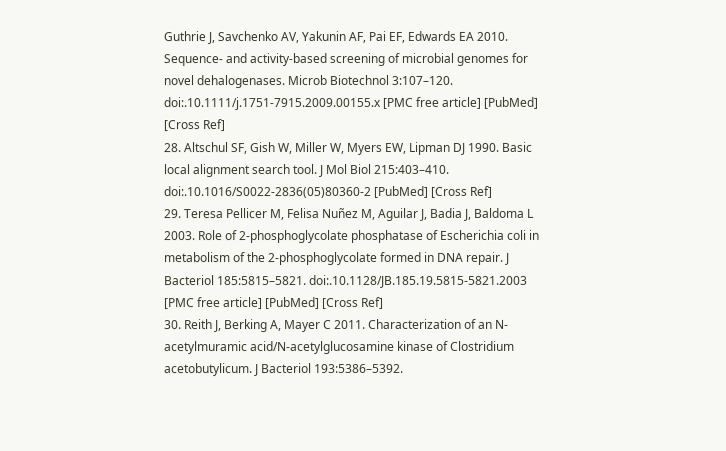Guthrie J, Savchenko AV, Yakunin AF, Pai EF, Edwards EA 2010. Sequence- and activity-based screening of microbial genomes for novel dehalogenases. Microb Biotechnol 3:107–120. doi:.10.1111/j.1751-7915.2009.00155.x [PMC free article] [PubMed] [Cross Ref]
28. Altschul SF, Gish W, Miller W, Myers EW, Lipman DJ 1990. Basic local alignment search tool. J Mol Biol 215:403–410. doi:.10.1016/S0022-2836(05)80360-2 [PubMed] [Cross Ref]
29. Teresa Pellicer M, Felisa Nuñez M, Aguilar J, Badia J, Baldoma L 2003. Role of 2-phosphoglycolate phosphatase of Escherichia coli in metabolism of the 2-phosphoglycolate formed in DNA repair. J Bacteriol 185:5815–5821. doi:.10.1128/JB.185.19.5815-5821.2003 [PMC free article] [PubMed] [Cross Ref]
30. Reith J, Berking A, Mayer C 2011. Characterization of an N-acetylmuramic acid/N-acetylglucosamine kinase of Clostridium acetobutylicum. J Bacteriol 193:5386–5392.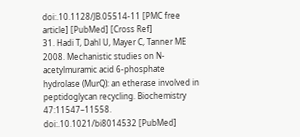doi:.10.1128/JB.05514-11 [PMC free article] [PubMed] [Cross Ref]
31. Hadi T, Dahl U, Mayer C, Tanner ME 2008. Mechanistic studies on N-acetylmuramic acid 6-phosphate hydrolase (MurQ): an etherase involved in peptidoglycan recycling. Biochemistry 47:11547–11558. doi:.10.1021/bi8014532 [PubMed]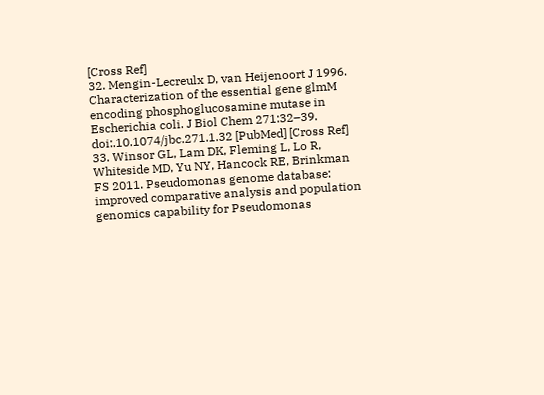[Cross Ref]
32. Mengin-Lecreulx D, van Heijenoort J 1996. Characterization of the essential gene glmM encoding phosphoglucosamine mutase in Escherichia coli. J Biol Chem 271:32–39. doi:.10.1074/jbc.271.1.32 [PubMed] [Cross Ref]
33. Winsor GL, Lam DK, Fleming L, Lo R, Whiteside MD, Yu NY, Hancock RE, Brinkman FS 2011. Pseudomonas genome database: improved comparative analysis and population genomics capability for Pseudomonas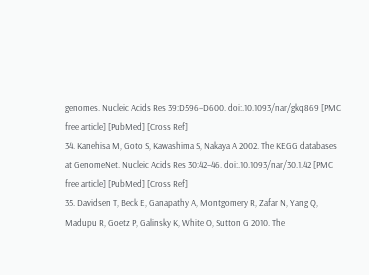genomes. Nucleic Acids Res 39:D596–D600. doi:.10.1093/nar/gkq869 [PMC free article] [PubMed] [Cross Ref]
34. Kanehisa M, Goto S, Kawashima S, Nakaya A 2002. The KEGG databases at GenomeNet. Nucleic Acids Res 30:42–46. doi:.10.1093/nar/30.1.42 [PMC free article] [PubMed] [Cross Ref]
35. Davidsen T, Beck E, Ganapathy A, Montgomery R, Zafar N, Yang Q, Madupu R, Goetz P, Galinsky K, White O, Sutton G 2010. The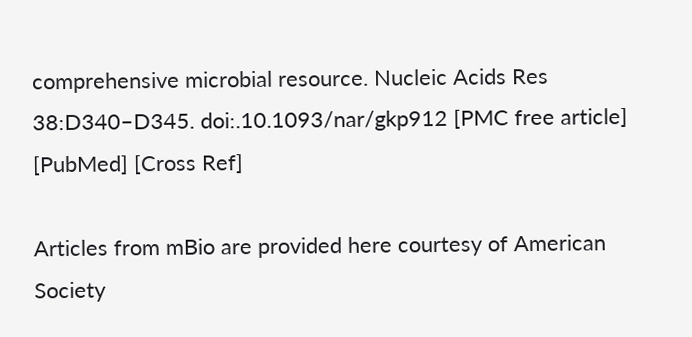comprehensive microbial resource. Nucleic Acids Res 38:D340–D345. doi:.10.1093/nar/gkp912 [PMC free article] [PubMed] [Cross Ref]

Articles from mBio are provided here courtesy of American Society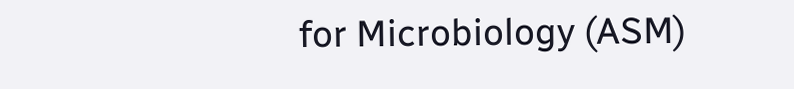for Microbiology (ASM)